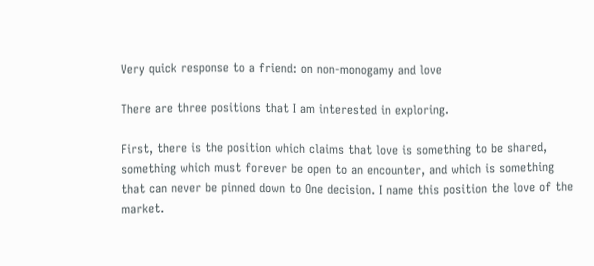Very quick response to a friend: on non-monogamy and love

There are three positions that I am interested in exploring.

First, there is the position which claims that love is something to be shared, something which must forever be open to an encounter, and which is something that can never be pinned down to One decision. I name this position the love of the market.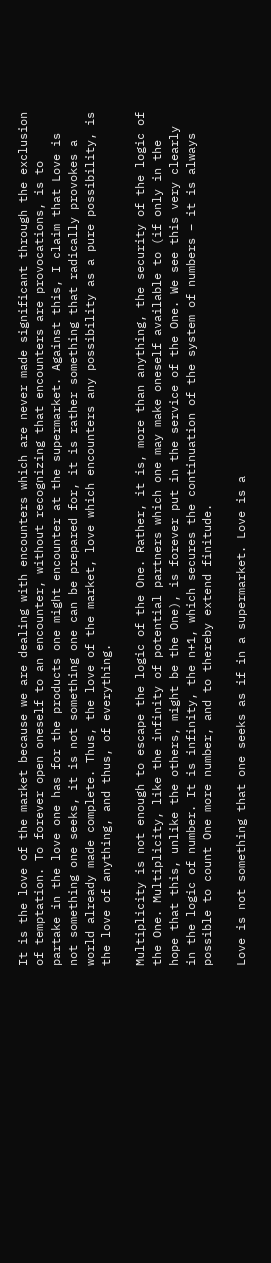It is the love of the market because we are dealing with encounters which are never made significant through the exclusion of temptation. To forever open oneself to an encounter, without recognizing that encounters are provocations, is to partake in the love one has for the products one might encounter at the supermarket. Against this, I claim that Love is not something one seeks, it is not something one can be prepared for, it is rather something that radically provokes a world already made complete. Thus, the love of the market, love which encounters any possibility as a pure possibility, is the love of anything, and thus, of everything.

Multiplicity is not enough to escape the logic of the One. Rather, it is, more than anything, the security of the logic of the One. Multiplicity, like the infinity of potential partners which one may make oneself available to (if only in the hope that this, unlike the others, might be the One), is forever put in the service of the One. We see this very clearly in the logic of number. It is infinity, the n+1, which secures the continuation of the system of numbers – it is always possible to count One more number, and to thereby extend finitude.

Love is not something that one seeks as if in a supermarket. Love is a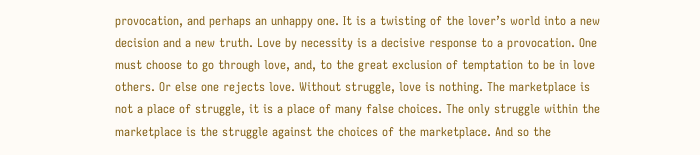provocation, and perhaps an unhappy one. It is a twisting of the lover’s world into a new decision and a new truth. Love by necessity is a decisive response to a provocation. One must choose to go through love, and, to the great exclusion of temptation to be in love others. Or else one rejects love. Without struggle, love is nothing. The marketplace is not a place of struggle, it is a place of many false choices. The only struggle within the marketplace is the struggle against the choices of the marketplace. And so the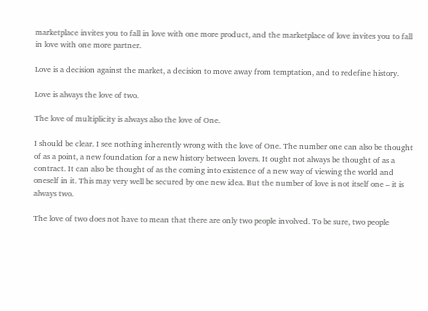marketplace invites you to fall in love with one more product, and the marketplace of love invites you to fall in love with one more partner.

Love is a decision against the market, a decision to move away from temptation, and to redefine history.

Love is always the love of two.

The love of multiplicity is always also the love of One.

I should be clear. I see nothing inherently wrong with the love of One. The number one can also be thought of as a point, a new foundation for a new history between lovers. It ought not always be thought of as a contract. It can also be thought of as the coming into existence of a new way of viewing the world and oneself in it. This may very well be secured by one new idea. But the number of love is not itself one – it is always two.

The love of two does not have to mean that there are only two people involved. To be sure, two people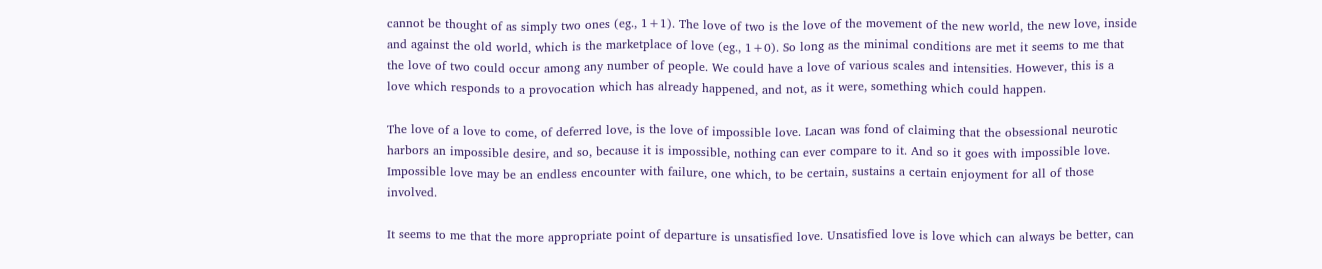cannot be thought of as simply two ones (eg., 1+1). The love of two is the love of the movement of the new world, the new love, inside and against the old world, which is the marketplace of love (eg., 1+0). So long as the minimal conditions are met it seems to me that the love of two could occur among any number of people. We could have a love of various scales and intensities. However, this is a love which responds to a provocation which has already happened, and not, as it were, something which could happen.

The love of a love to come, of deferred love, is the love of impossible love. Lacan was fond of claiming that the obsessional neurotic harbors an impossible desire, and so, because it is impossible, nothing can ever compare to it. And so it goes with impossible love. Impossible love may be an endless encounter with failure, one which, to be certain, sustains a certain enjoyment for all of those involved.

It seems to me that the more appropriate point of departure is unsatisfied love. Unsatisfied love is love which can always be better, can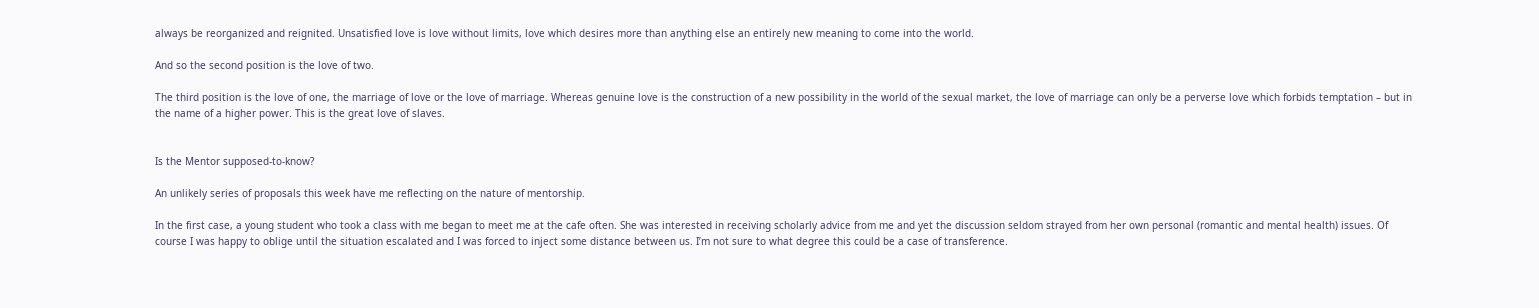always be reorganized and reignited. Unsatisfied love is love without limits, love which desires more than anything else an entirely new meaning to come into the world.

And so the second position is the love of two.

The third position is the love of one, the marriage of love or the love of marriage. Whereas genuine love is the construction of a new possibility in the world of the sexual market, the love of marriage can only be a perverse love which forbids temptation – but in the name of a higher power. This is the great love of slaves.


Is the Mentor supposed-to-know?

An unlikely series of proposals this week have me reflecting on the nature of mentorship.

In the first case, a young student who took a class with me began to meet me at the cafe often. She was interested in receiving scholarly advice from me and yet the discussion seldom strayed from her own personal (romantic and mental health) issues. Of course I was happy to oblige until the situation escalated and I was forced to inject some distance between us. I’m not sure to what degree this could be a case of transference.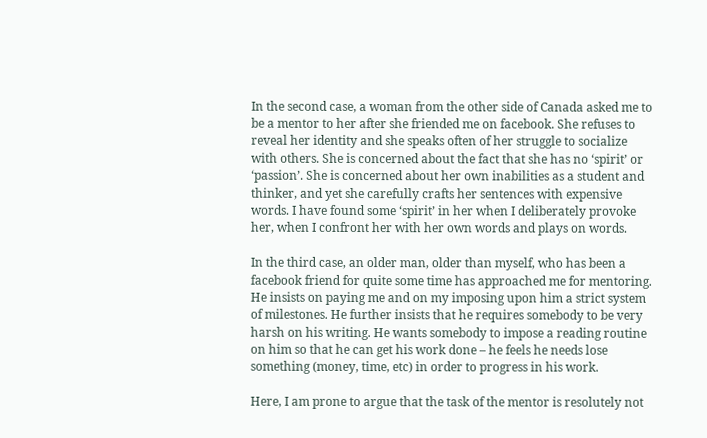In the second case, a woman from the other side of Canada asked me to be a mentor to her after she friended me on facebook. She refuses to reveal her identity and she speaks often of her struggle to socialize with others. She is concerned about the fact that she has no ‘spirit’ or ‘passion’. She is concerned about her own inabilities as a student and thinker, and yet she carefully crafts her sentences with expensive words. I have found some ‘spirit’ in her when I deliberately provoke her, when I confront her with her own words and plays on words.

In the third case, an older man, older than myself, who has been a facebook friend for quite some time has approached me for mentoring. He insists on paying me and on my imposing upon him a strict system of milestones. He further insists that he requires somebody to be very harsh on his writing. He wants somebody to impose a reading routine on him so that he can get his work done – he feels he needs lose something (money, time, etc) in order to progress in his work.

Here, I am prone to argue that the task of the mentor is resolutely not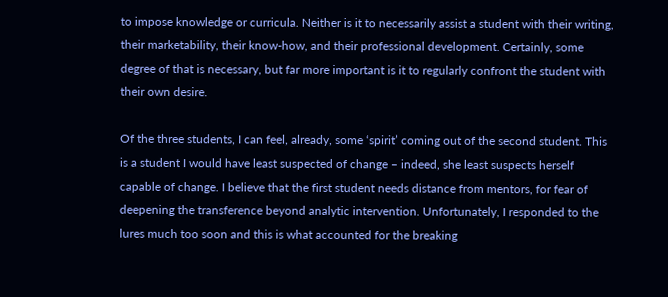to impose knowledge or curricula. Neither is it to necessarily assist a student with their writing, their marketability, their know-how, and their professional development. Certainly, some degree of that is necessary, but far more important is it to regularly confront the student with their own desire.

Of the three students, I can feel, already, some ‘spirit’ coming out of the second student. This is a student I would have least suspected of change – indeed, she least suspects herself capable of change. I believe that the first student needs distance from mentors, for fear of deepening the transference beyond analytic intervention. Unfortunately, I responded to the lures much too soon and this is what accounted for the breaking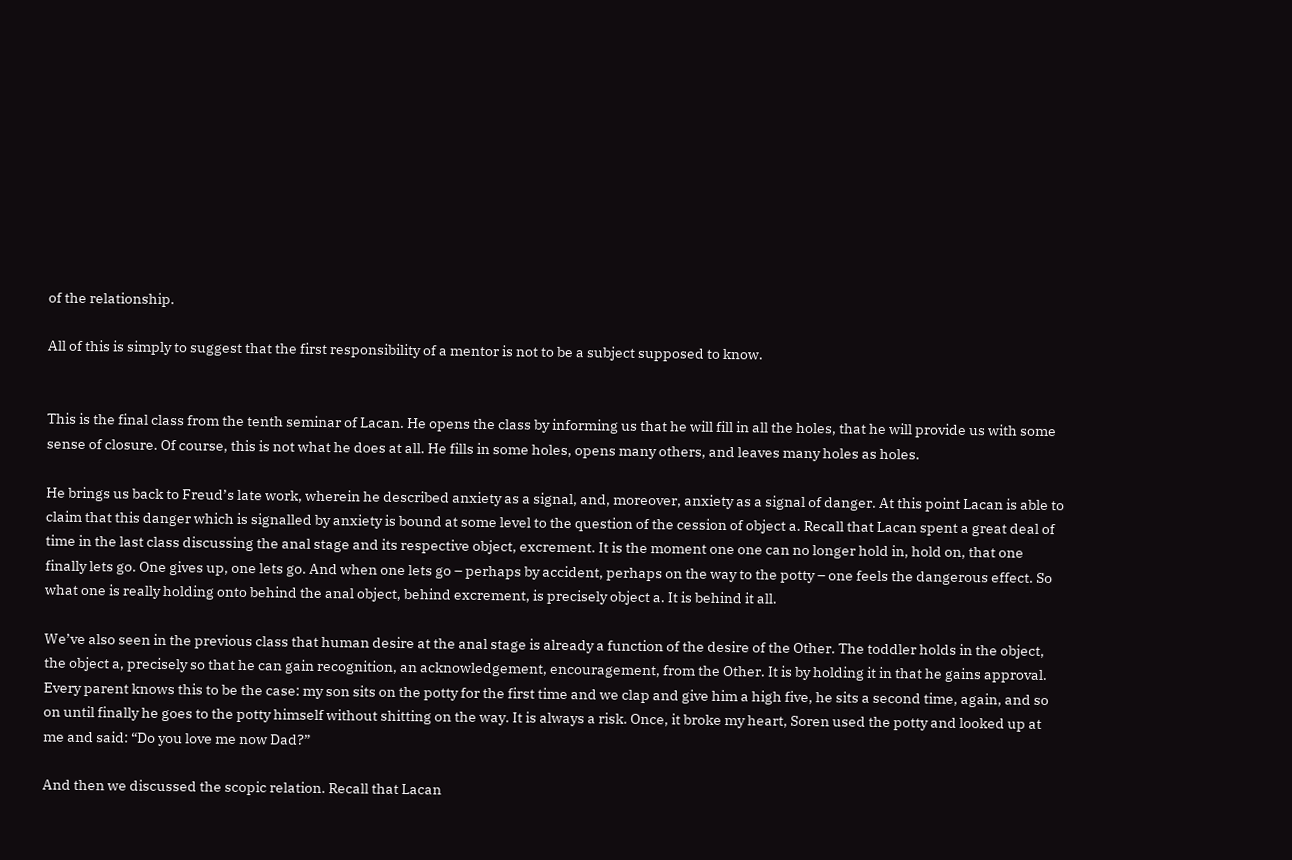of the relationship.

All of this is simply to suggest that the first responsibility of a mentor is not to be a subject supposed to know.


This is the final class from the tenth seminar of Lacan. He opens the class by informing us that he will fill in all the holes, that he will provide us with some sense of closure. Of course, this is not what he does at all. He fills in some holes, opens many others, and leaves many holes as holes.

He brings us back to Freud’s late work, wherein he described anxiety as a signal, and, moreover, anxiety as a signal of danger. At this point Lacan is able to claim that this danger which is signalled by anxiety is bound at some level to the question of the cession of object a. Recall that Lacan spent a great deal of time in the last class discussing the anal stage and its respective object, excrement. It is the moment one one can no longer hold in, hold on, that one finally lets go. One gives up, one lets go. And when one lets go – perhaps by accident, perhaps on the way to the potty – one feels the dangerous effect. So what one is really holding onto behind the anal object, behind excrement, is precisely object a. It is behind it all.

We’ve also seen in the previous class that human desire at the anal stage is already a function of the desire of the Other. The toddler holds in the object, the object a, precisely so that he can gain recognition, an acknowledgement, encouragement, from the Other. It is by holding it in that he gains approval. Every parent knows this to be the case: my son sits on the potty for the first time and we clap and give him a high five, he sits a second time, again, and so on until finally he goes to the potty himself without shitting on the way. It is always a risk. Once, it broke my heart, Soren used the potty and looked up at me and said: “Do you love me now Dad?”

And then we discussed the scopic relation. Recall that Lacan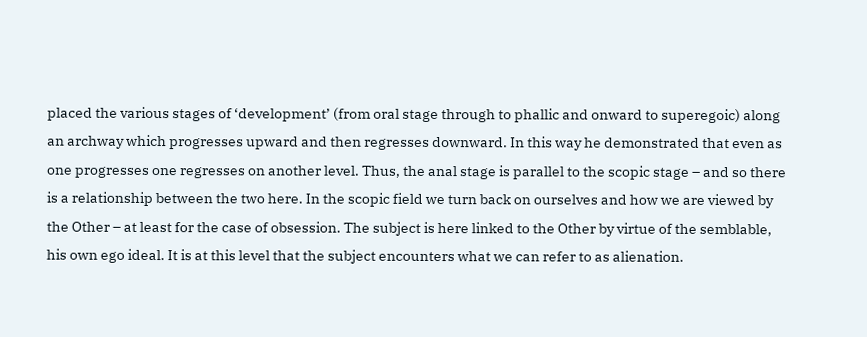placed the various stages of ‘development’ (from oral stage through to phallic and onward to superegoic) along an archway which progresses upward and then regresses downward. In this way he demonstrated that even as one progresses one regresses on another level. Thus, the anal stage is parallel to the scopic stage – and so there is a relationship between the two here. In the scopic field we turn back on ourselves and how we are viewed by the Other – at least for the case of obsession. The subject is here linked to the Other by virtue of the semblable, his own ego ideal. It is at this level that the subject encounters what we can refer to as alienation.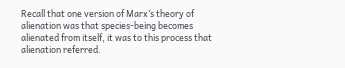Recall that one version of Marx’s theory of alienation was that species-being becomes alienated from itself, it was to this process that alienation referred.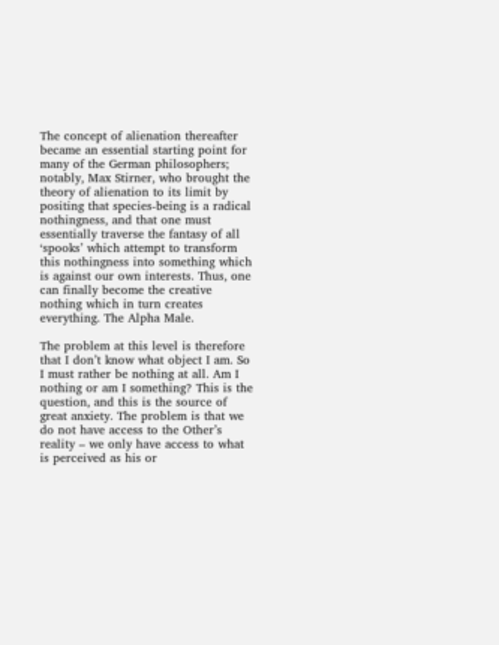The concept of alienation thereafter became an essential starting point for many of the German philosophers; notably, Max Stirner, who brought the theory of alienation to its limit by positing that species-being is a radical nothingness, and that one must essentially traverse the fantasy of all ‘spooks’ which attempt to transform this nothingness into something which is against our own interests. Thus, one can finally become the creative nothing which in turn creates everything. The Alpha Male.

The problem at this level is therefore that I don’t know what object I am. So I must rather be nothing at all. Am I nothing or am I something? This is the question, and this is the source of great anxiety. The problem is that we do not have access to the Other’s reality – we only have access to what is perceived as his or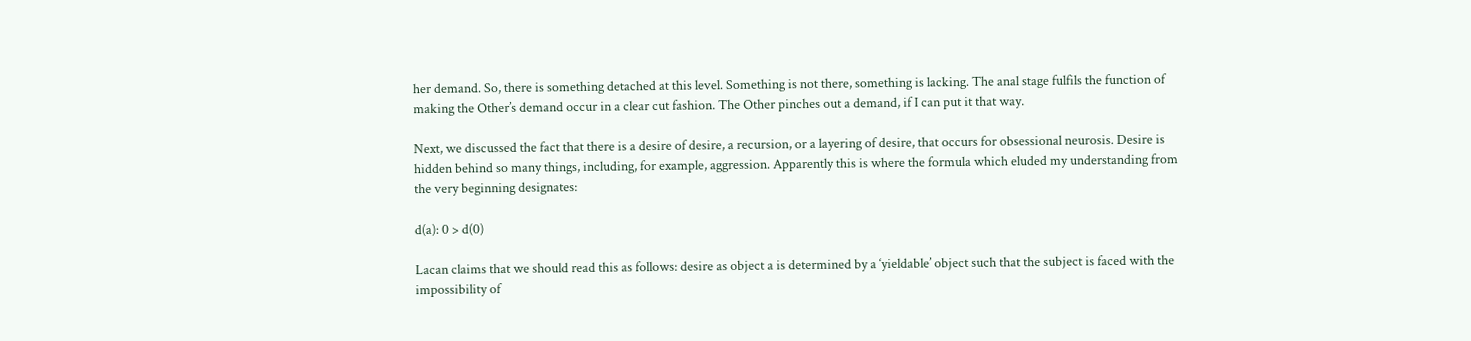her demand. So, there is something detached at this level. Something is not there, something is lacking. The anal stage fulfils the function of making the Other’s demand occur in a clear cut fashion. The Other pinches out a demand, if I can put it that way.

Next, we discussed the fact that there is a desire of desire, a recursion, or a layering of desire, that occurs for obsessional neurosis. Desire is hidden behind so many things, including, for example, aggression. Apparently this is where the formula which eluded my understanding from the very beginning designates:

d(a): 0 > d(0)

Lacan claims that we should read this as follows: desire as object a is determined by a ‘yieldable’ object such that the subject is faced with the impossibility of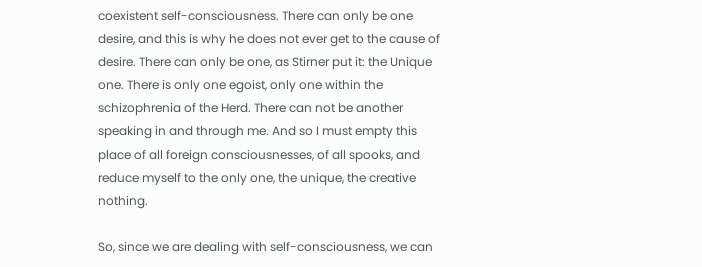coexistent self-consciousness. There can only be one desire, and this is why he does not ever get to the cause of desire. There can only be one, as Stirner put it: the Unique one. There is only one egoist, only one within the schizophrenia of the Herd. There can not be another speaking in and through me. And so I must empty this place of all foreign consciousnesses, of all spooks, and reduce myself to the only one, the unique, the creative nothing.

So, since we are dealing with self-consciousness, we can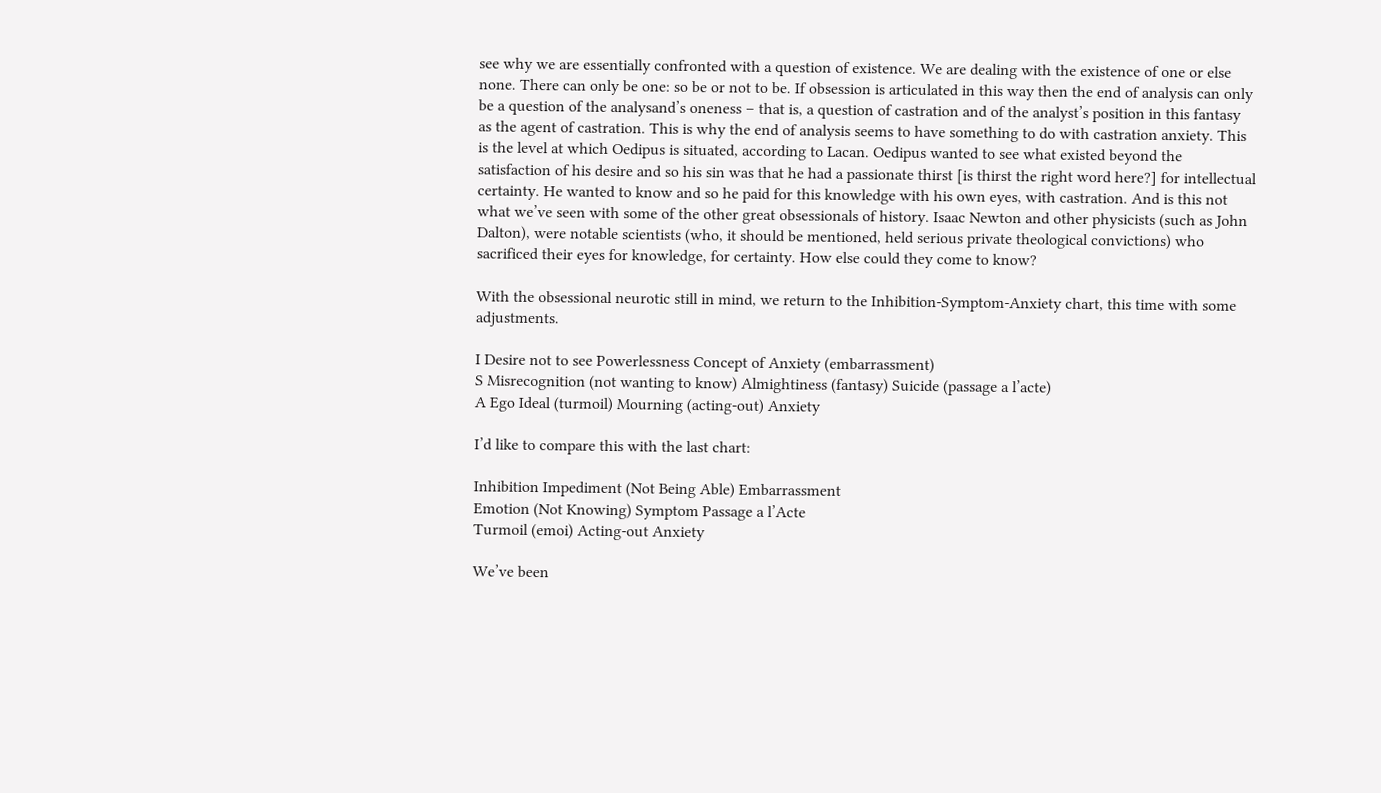see why we are essentially confronted with a question of existence. We are dealing with the existence of one or else none. There can only be one: so be or not to be. If obsession is articulated in this way then the end of analysis can only be a question of the analysand’s oneness – that is, a question of castration and of the analyst’s position in this fantasy as the agent of castration. This is why the end of analysis seems to have something to do with castration anxiety. This is the level at which Oedipus is situated, according to Lacan. Oedipus wanted to see what existed beyond the satisfaction of his desire and so his sin was that he had a passionate thirst [is thirst the right word here?] for intellectual certainty. He wanted to know and so he paid for this knowledge with his own eyes, with castration. And is this not what we’ve seen with some of the other great obsessionals of history. Isaac Newton and other physicists (such as John Dalton), were notable scientists (who, it should be mentioned, held serious private theological convictions) who sacrificed their eyes for knowledge, for certainty. How else could they come to know?

With the obsessional neurotic still in mind, we return to the Inhibition-Symptom-Anxiety chart, this time with some adjustments.

I Desire not to see Powerlessness Concept of Anxiety (embarrassment)
S Misrecognition (not wanting to know) Almightiness (fantasy) Suicide (passage a l’acte)
A Ego Ideal (turmoil) Mourning (acting-out) Anxiety

I’d like to compare this with the last chart:

Inhibition Impediment (Not Being Able) Embarrassment
Emotion (Not Knowing) Symptom Passage a l’Acte
Turmoil (emoi) Acting-out Anxiety

We’ve been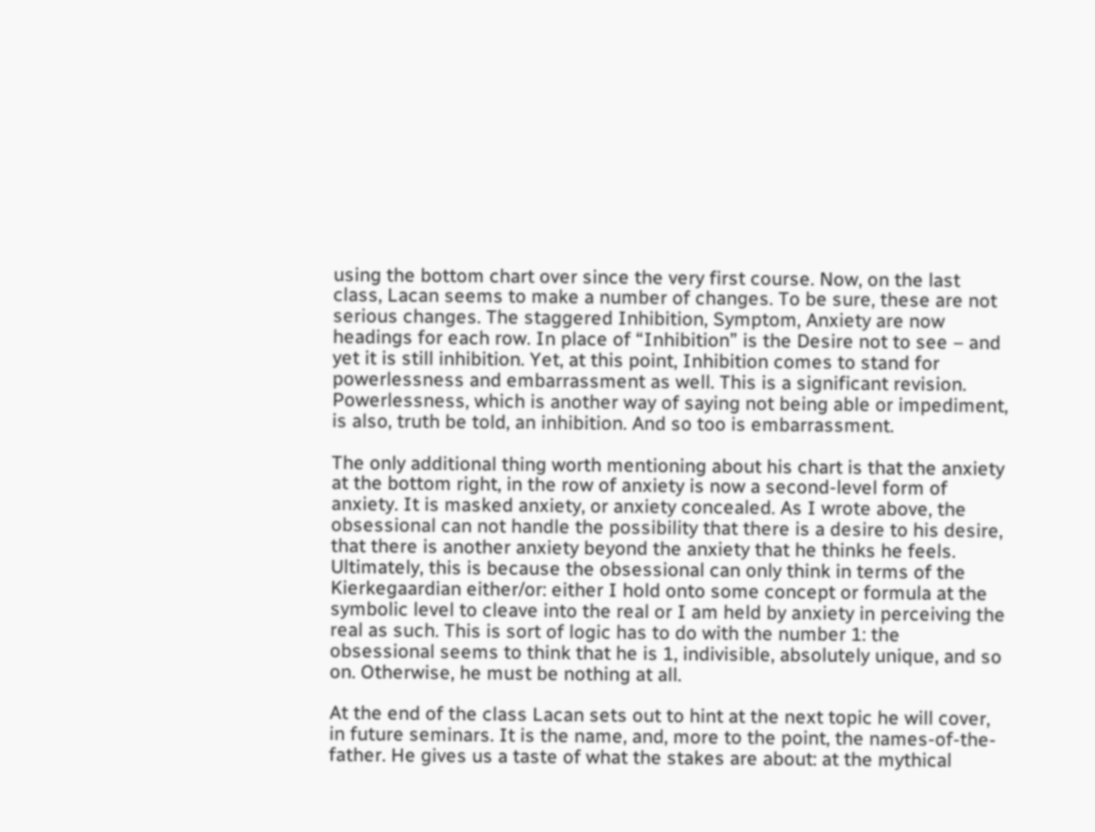using the bottom chart over since the very first course. Now, on the last class, Lacan seems to make a number of changes. To be sure, these are not serious changes. The staggered Inhibition, Symptom, Anxiety are now headings for each row. In place of “Inhibition” is the Desire not to see – and yet it is still inhibition. Yet, at this point, Inhibition comes to stand for powerlessness and embarrassment as well. This is a significant revision. Powerlessness, which is another way of saying not being able or impediment, is also, truth be told, an inhibition. And so too is embarrassment.

The only additional thing worth mentioning about his chart is that the anxiety at the bottom right, in the row of anxiety is now a second-level form of anxiety. It is masked anxiety, or anxiety concealed. As I wrote above, the obsessional can not handle the possibility that there is a desire to his desire, that there is another anxiety beyond the anxiety that he thinks he feels. Ultimately, this is because the obsessional can only think in terms of the Kierkegaardian either/or: either I hold onto some concept or formula at the symbolic level to cleave into the real or I am held by anxiety in perceiving the real as such. This is sort of logic has to do with the number 1: the obsessional seems to think that he is 1, indivisible, absolutely unique, and so on. Otherwise, he must be nothing at all.

At the end of the class Lacan sets out to hint at the next topic he will cover, in future seminars. It is the name, and, more to the point, the names-of-the-father. He gives us a taste of what the stakes are about: at the mythical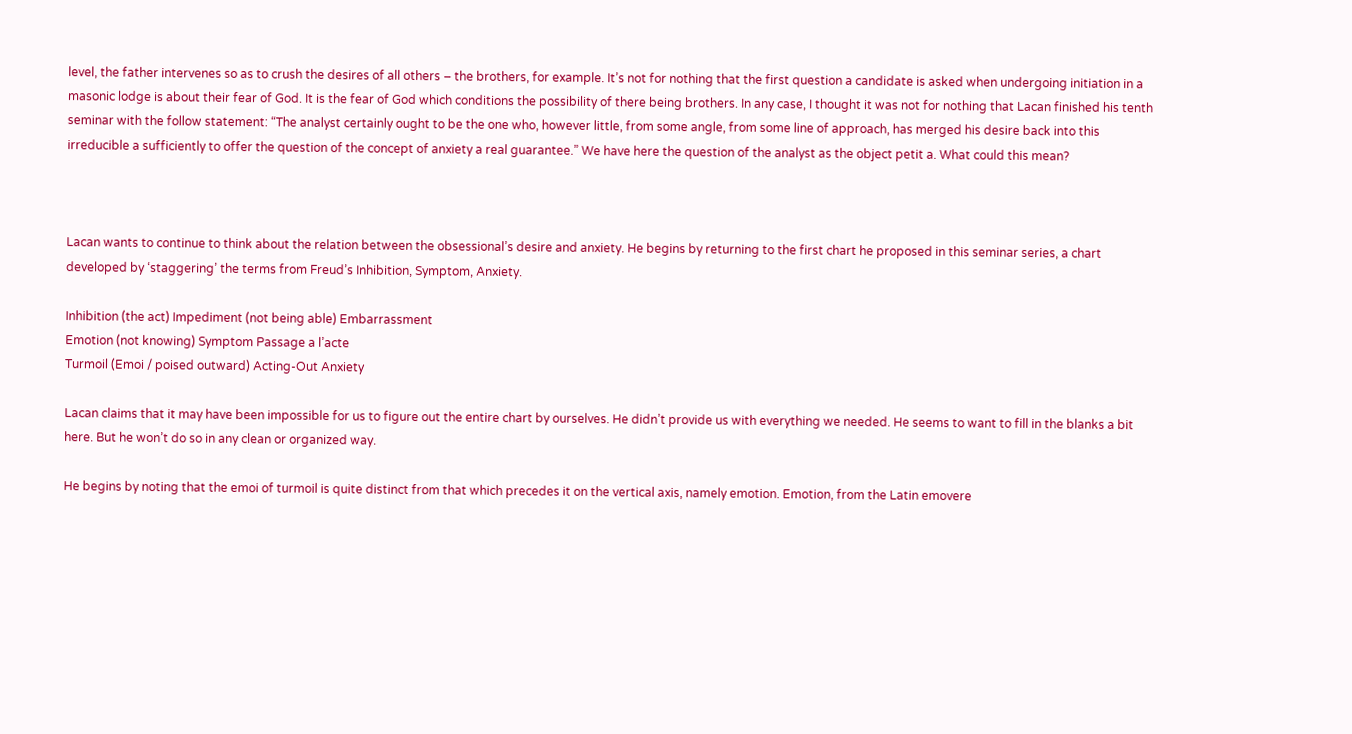level, the father intervenes so as to crush the desires of all others – the brothers, for example. It’s not for nothing that the first question a candidate is asked when undergoing initiation in a masonic lodge is about their fear of God. It is the fear of God which conditions the possibility of there being brothers. In any case, I thought it was not for nothing that Lacan finished his tenth seminar with the follow statement: “The analyst certainly ought to be the one who, however little, from some angle, from some line of approach, has merged his desire back into this irreducible a sufficiently to offer the question of the concept of anxiety a real guarantee.” We have here the question of the analyst as the object petit a. What could this mean?



Lacan wants to continue to think about the relation between the obsessional’s desire and anxiety. He begins by returning to the first chart he proposed in this seminar series, a chart developed by ‘staggering’ the terms from Freud’s Inhibition, Symptom, Anxiety.

Inhibition (the act) Impediment (not being able) Embarrassment
Emotion (not knowing) Symptom Passage a l’acte
Turmoil (Emoi / poised outward) Acting-Out Anxiety

Lacan claims that it may have been impossible for us to figure out the entire chart by ourselves. He didn’t provide us with everything we needed. He seems to want to fill in the blanks a bit here. But he won’t do so in any clean or organized way.

He begins by noting that the emoi of turmoil is quite distinct from that which precedes it on the vertical axis, namely emotion. Emotion, from the Latin emovere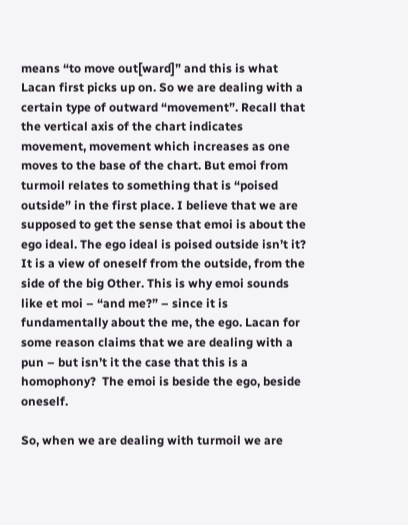means “to move out[ward]” and this is what Lacan first picks up on. So we are dealing with a certain type of outward “movement”. Recall that the vertical axis of the chart indicates movement, movement which increases as one moves to the base of the chart. But emoi from turmoil relates to something that is “poised outside” in the first place. I believe that we are supposed to get the sense that emoi is about the ego ideal. The ego ideal is poised outside isn’t it? It is a view of oneself from the outside, from the side of the big Other. This is why emoi sounds like et moi – “and me?” – since it is fundamentally about the me, the ego. Lacan for some reason claims that we are dealing with a pun – but isn’t it the case that this is a homophony?  The emoi is beside the ego, beside oneself.

So, when we are dealing with turmoil we are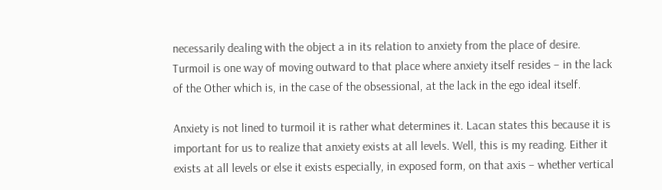necessarily dealing with the object a in its relation to anxiety from the place of desire. Turmoil is one way of moving outward to that place where anxiety itself resides – in the lack of the Other which is, in the case of the obsessional, at the lack in the ego ideal itself.

Anxiety is not lined to turmoil it is rather what determines it. Lacan states this because it is important for us to realize that anxiety exists at all levels. Well, this is my reading. Either it exists at all levels or else it exists especially, in exposed form, on that axis – whether vertical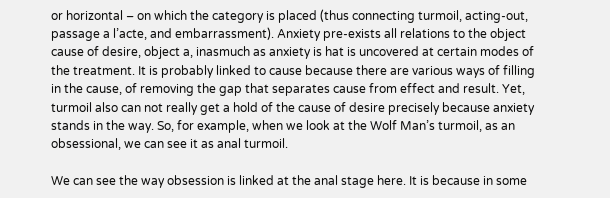or horizontal – on which the category is placed (thus connecting turmoil, acting-out, passage a l’acte, and embarrassment). Anxiety pre-exists all relations to the object cause of desire, object a, inasmuch as anxiety is hat is uncovered at certain modes of the treatment. It is probably linked to cause because there are various ways of filling in the cause, of removing the gap that separates cause from effect and result. Yet, turmoil also can not really get a hold of the cause of desire precisely because anxiety stands in the way. So, for example, when we look at the Wolf Man’s turmoil, as an obsessional, we can see it as anal turmoil.

We can see the way obsession is linked at the anal stage here. It is because in some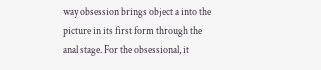way obsession brings object a into the picture in its first form through the anal stage. For the obsessional, it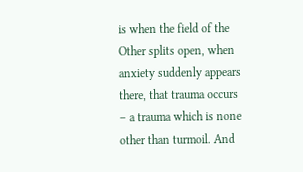is when the field of the Other splits open, when anxiety suddenly appears there, that trauma occurs – a trauma which is none other than turmoil. And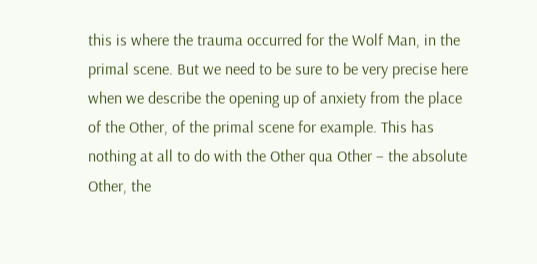this is where the trauma occurred for the Wolf Man, in the primal scene. But we need to be sure to be very precise here when we describe the opening up of anxiety from the place of the Other, of the primal scene for example. This has nothing at all to do with the Other qua Other – the absolute Other, the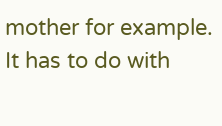mother for example. It has to do with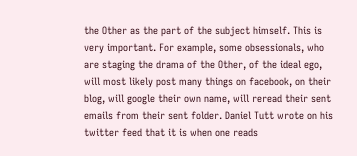the Other as the part of the subject himself. This is very important. For example, some obsessionals, who are staging the drama of the Other, of the ideal ego, will most likely post many things on facebook, on their blog, will google their own name, will reread their sent emails from their sent folder. Daniel Tutt wrote on his twitter feed that it is when one reads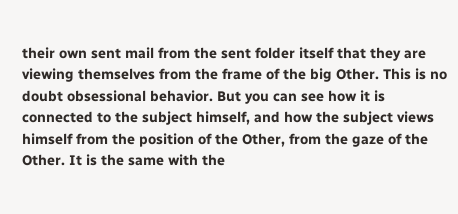their own sent mail from the sent folder itself that they are viewing themselves from the frame of the big Other. This is no doubt obsessional behavior. But you can see how it is connected to the subject himself, and how the subject views himself from the position of the Other, from the gaze of the Other. It is the same with the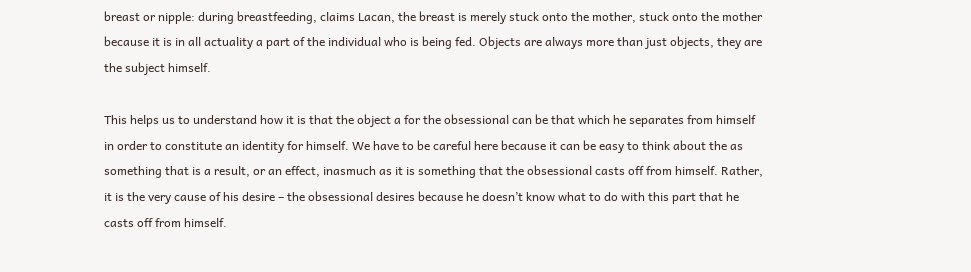breast or nipple: during breastfeeding, claims Lacan, the breast is merely stuck onto the mother, stuck onto the mother because it is in all actuality a part of the individual who is being fed. Objects are always more than just objects, they are the subject himself.

This helps us to understand how it is that the object a for the obsessional can be that which he separates from himself in order to constitute an identity for himself. We have to be careful here because it can be easy to think about the as something that is a result, or an effect, inasmuch as it is something that the obsessional casts off from himself. Rather, it is the very cause of his desire – the obsessional desires because he doesn’t know what to do with this part that he casts off from himself.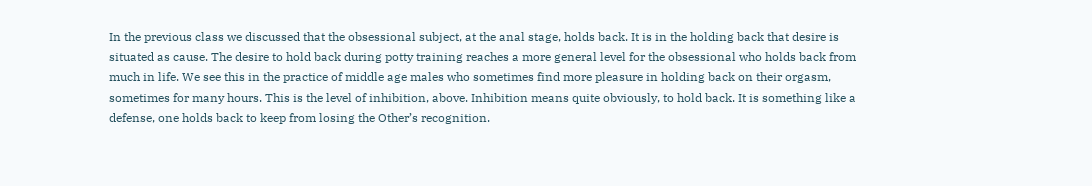In the previous class we discussed that the obsessional subject, at the anal stage, holds back. It is in the holding back that desire is situated as cause. The desire to hold back during potty training reaches a more general level for the obsessional who holds back from much in life. We see this in the practice of middle age males who sometimes find more pleasure in holding back on their orgasm, sometimes for many hours. This is the level of inhibition, above. Inhibition means quite obviously, to hold back. It is something like a defense, one holds back to keep from losing the Other’s recognition.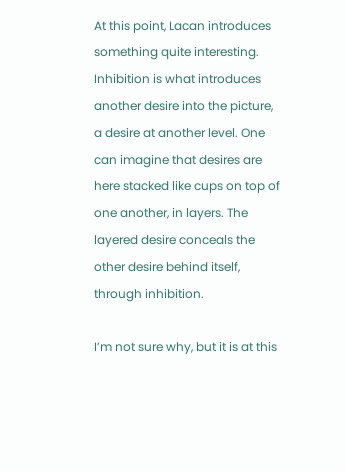At this point, Lacan introduces something quite interesting. Inhibition is what introduces another desire into the picture, a desire at another level. One can imagine that desires are here stacked like cups on top of one another, in layers. The layered desire conceals the other desire behind itself, through inhibition.

I’m not sure why, but it is at this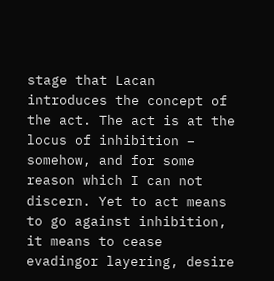stage that Lacan introduces the concept of the act. The act is at the locus of inhibition – somehow, and for some reason which I can not discern. Yet to act means to go against inhibition, it means to cease evadingor layering, desire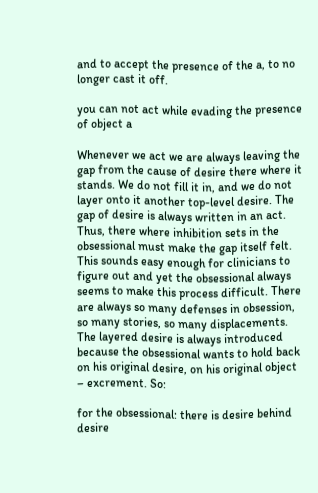and to accept the presence of the a, to no longer cast it off.

you can not act while evading the presence of object a

Whenever we act we are always leaving the gap from the cause of desire there where it stands. We do not fill it in, and we do not layer onto it another top-level desire. The gap of desire is always written in an act. Thus, there where inhibition sets in the obsessional must make the gap itself felt. This sounds easy enough for clinicians to figure out and yet the obsessional always seems to make this process difficult. There are always so many defenses in obsession, so many stories, so many displacements. The layered desire is always introduced because the obsessional wants to hold back on his original desire, on his original object – excrement. So:

for the obsessional: there is desire behind desire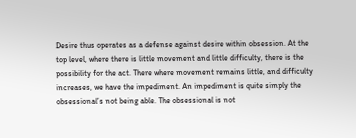Desire thus operates as a defense against desire within obsession. At the top level, where there is little movement and little difficulty, there is the possibility for the act. There where movement remains little, and difficulty increases, we have the impediment. An impediment is quite simply the obsessional’s not being able. The obsessional is not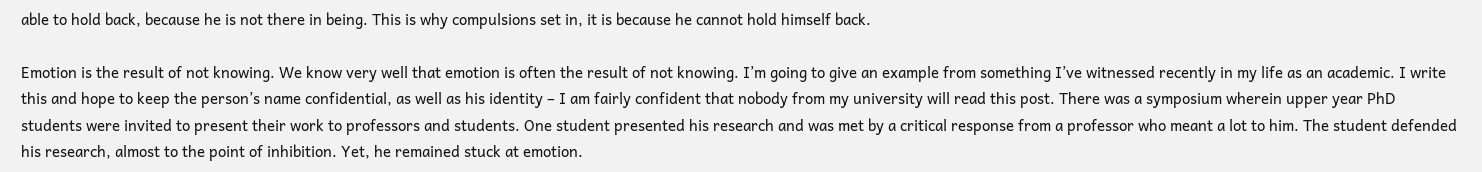able to hold back, because he is not there in being. This is why compulsions set in, it is because he cannot hold himself back.

Emotion is the result of not knowing. We know very well that emotion is often the result of not knowing. I’m going to give an example from something I’ve witnessed recently in my life as an academic. I write this and hope to keep the person’s name confidential, as well as his identity – I am fairly confident that nobody from my university will read this post. There was a symposium wherein upper year PhD students were invited to present their work to professors and students. One student presented his research and was met by a critical response from a professor who meant a lot to him. The student defended his research, almost to the point of inhibition. Yet, he remained stuck at emotion.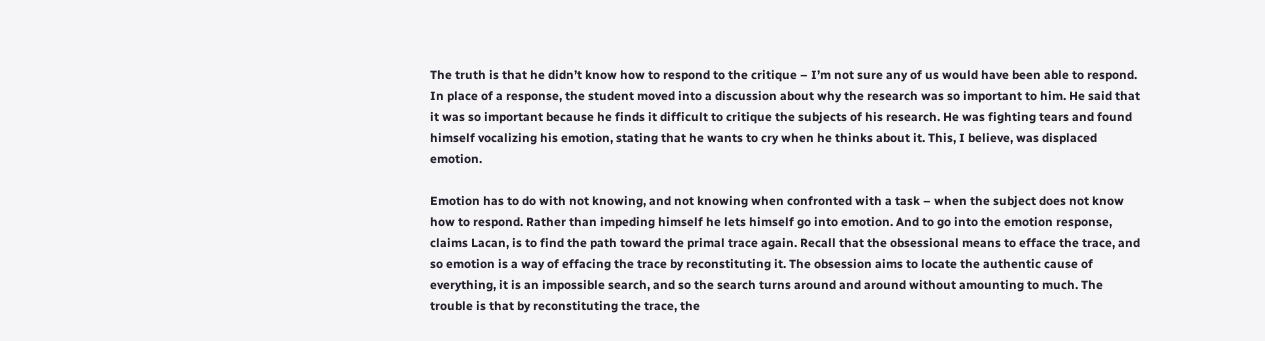The truth is that he didn’t know how to respond to the critique – I’m not sure any of us would have been able to respond. In place of a response, the student moved into a discussion about why the research was so important to him. He said that it was so important because he finds it difficult to critique the subjects of his research. He was fighting tears and found himself vocalizing his emotion, stating that he wants to cry when he thinks about it. This, I believe, was displaced emotion.

Emotion has to do with not knowing, and not knowing when confronted with a task – when the subject does not know how to respond. Rather than impeding himself he lets himself go into emotion. And to go into the emotion response, claims Lacan, is to find the path toward the primal trace again. Recall that the obsessional means to efface the trace, and so emotion is a way of effacing the trace by reconstituting it. The obsession aims to locate the authentic cause of everything, it is an impossible search, and so the search turns around and around without amounting to much. The trouble is that by reconstituting the trace, the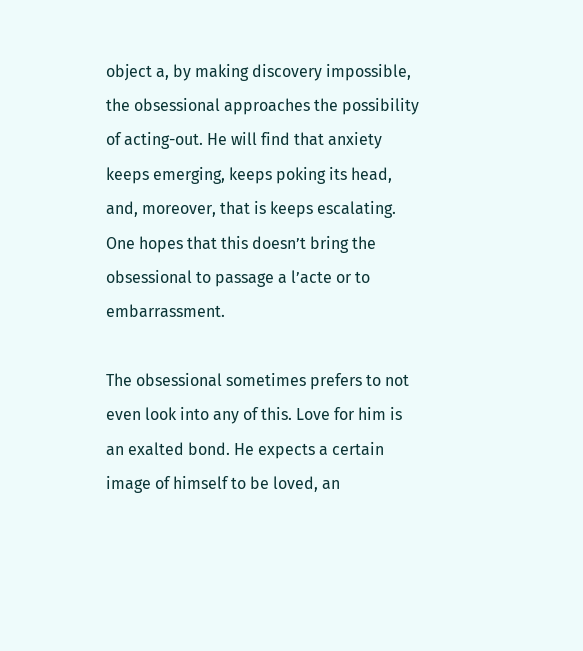object a, by making discovery impossible, the obsessional approaches the possibility of acting-out. He will find that anxiety keeps emerging, keeps poking its head, and, moreover, that is keeps escalating. One hopes that this doesn’t bring the obsessional to passage a l’acte or to embarrassment.

The obsessional sometimes prefers to not even look into any of this. Love for him is an exalted bond. He expects a certain image of himself to be loved, an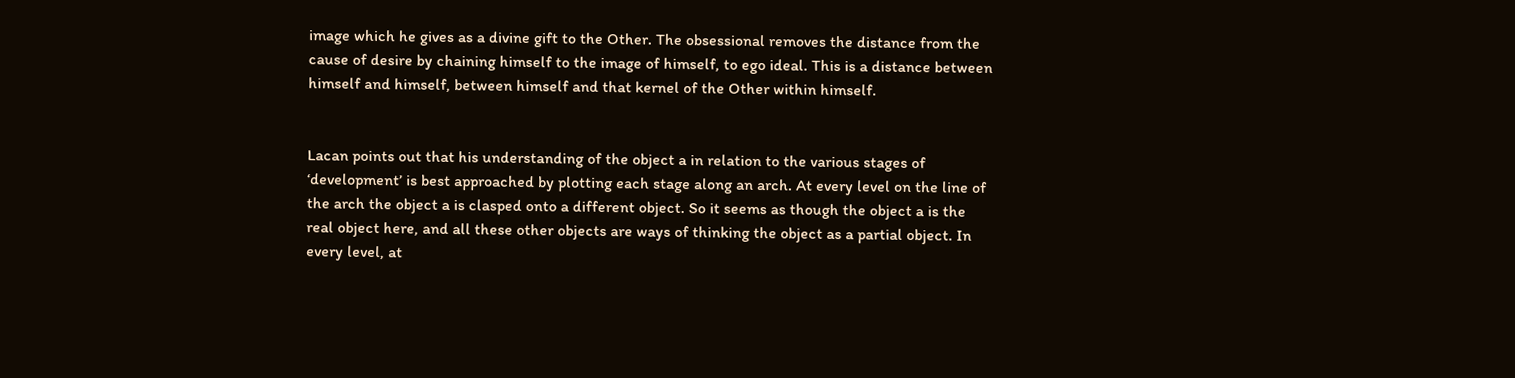image which he gives as a divine gift to the Other. The obsessional removes the distance from the cause of desire by chaining himself to the image of himself, to ego ideal. This is a distance between himself and himself, between himself and that kernel of the Other within himself.


Lacan points out that his understanding of the object a in relation to the various stages of ‘development’ is best approached by plotting each stage along an arch. At every level on the line of the arch the object a is clasped onto a different object. So it seems as though the object a is the real object here, and all these other objects are ways of thinking the object as a partial object. In every level, at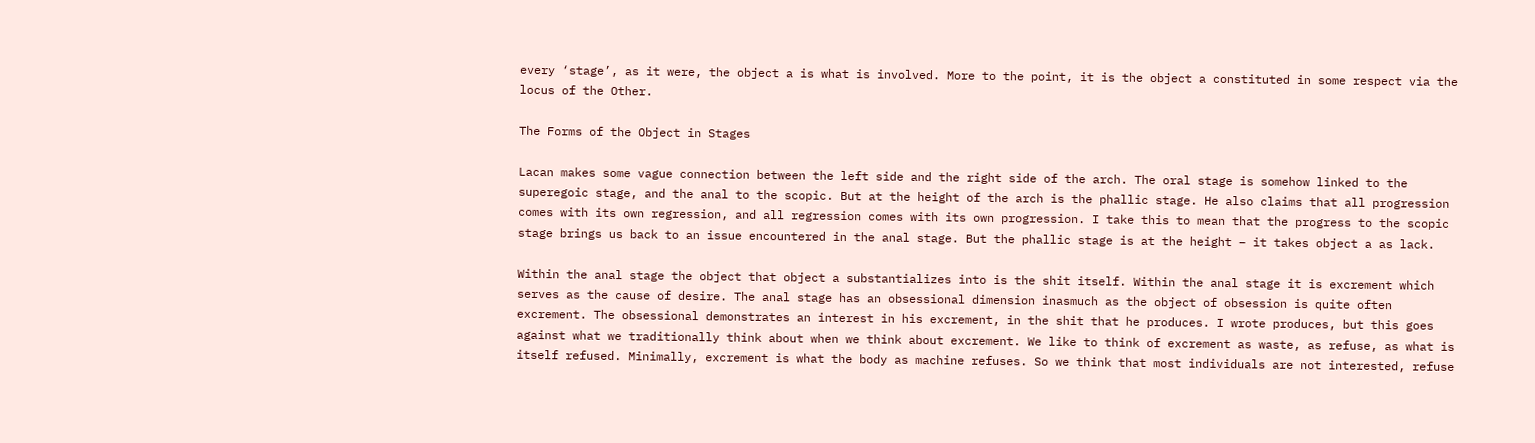every ‘stage’, as it were, the object a is what is involved. More to the point, it is the object a constituted in some respect via the locus of the Other.

The Forms of the Object in Stages

Lacan makes some vague connection between the left side and the right side of the arch. The oral stage is somehow linked to the superegoic stage, and the anal to the scopic. But at the height of the arch is the phallic stage. He also claims that all progression comes with its own regression, and all regression comes with its own progression. I take this to mean that the progress to the scopic stage brings us back to an issue encountered in the anal stage. But the phallic stage is at the height – it takes object a as lack.

Within the anal stage the object that object a substantializes into is the shit itself. Within the anal stage it is excrement which serves as the cause of desire. The anal stage has an obsessional dimension inasmuch as the object of obsession is quite often excrement. The obsessional demonstrates an interest in his excrement, in the shit that he produces. I wrote produces, but this goes against what we traditionally think about when we think about excrement. We like to think of excrement as waste, as refuse, as what is itself refused. Minimally, excrement is what the body as machine refuses. So we think that most individuals are not interested, refuse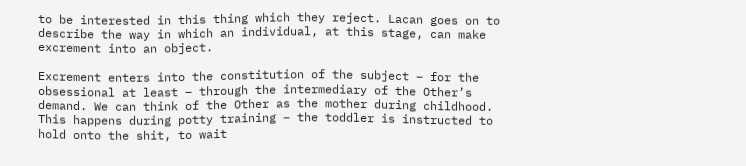to be interested in this thing which they reject. Lacan goes on to describe the way in which an individual, at this stage, can make excrement into an object.

Excrement enters into the constitution of the subject – for the obsessional at least – through the intermediary of the Other’s demand. We can think of the Other as the mother during childhood. This happens during potty training – the toddler is instructed to hold onto the shit, to wait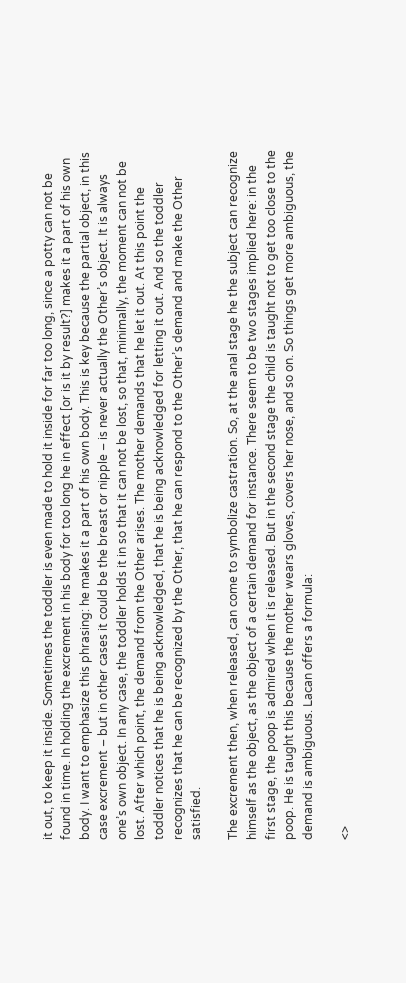it out, to keep it inside. Sometimes the toddler is even made to hold it inside for far too long, since a potty can not be found in time. In holding the excrement in his body for too long he in effect [or is it by result?] makes it a part of his own body. I want to emphasize this phrasing: he makes it a part of his own body. This is key because the partial object, in this case excrement – but in other cases it could be the breast or nipple – is never actually the Other’s object. It is always one’s own object. In any case, the toddler holds it in so that it can not be lost, so that, minimally, the moment can not be lost. After which point, the demand from the Other arises. The mother demands that he let it out. At this point the toddler notices that he is being acknowledged, that he is being acknowledged for letting it out. And so the toddler recognizes that he can be recognized by the Other, that he can respond to the Other’s demand and make the Other satisfied.

The excrement then, when released, can come to symbolize castration. So, at the anal stage he the subject can recognize himself as the object, as the object of a certain demand for instance. There seem to be two stages implied here: in the first stage, the poop is admired when it is released. But in the second stage the child is taught not to get too close to the poop. He is taught this because the mother wears gloves, covers her nose, and so on. So things get more ambiguous, the demand is ambiguous. Lacan offers a formula:

<>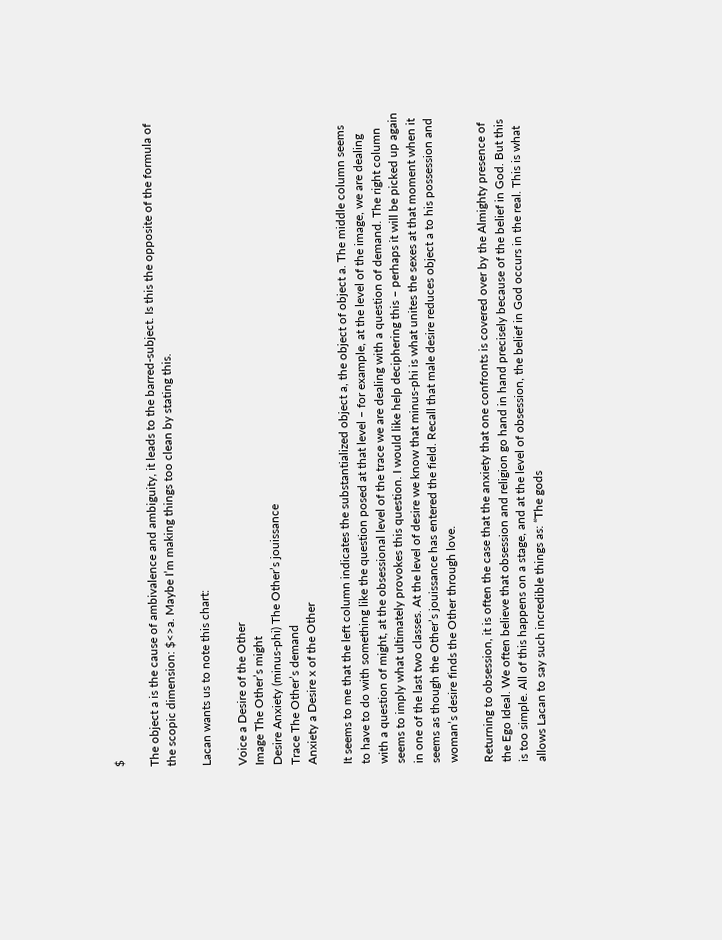$

The object a is the cause of ambivalence and ambiguity, it leads to the barred-subject. Is this the opposite of the formula of the scopic dimension: $<>a. Maybe I’m making things too clean by stating this.

Lacan wants us to note this chart:

Voice a Desire of the Other
Image The Other’s might
Desire Anxiety (minus-phi) The Other’s jouissance
Trace The Other’s demand
Anxiety a Desire x of the Other

It seems to me that the left column indicates the substantialized object a, the object of object a. The middle column seems to have to do with something like the question posed at that level – for example, at the level of the image, we are dealing with a question of might, at the obsessional level of the trace we are dealing with a question of demand. The right column seems to imply what ultimately provokes this question. I would like help deciphering this – perhaps it will be picked up again in one of the last two classes. At the level of desire we know that minus-phi is what unites the sexes at that moment when it seems as though the Other’s jouissance has entered the field. Recall that male desire reduces object a to his possession and woman’s desire finds the Other through love.

Returning to obsession, it is often the case that the anxiety that one confronts is covered over by the Almighty presence of the Ego Ideal. We often believe that obsession and religion go hand in hand precisely because of the belief in God. But this is too simple. All of this happens on a stage, and at the level of obsession, the belief in God occurs in the real. This is what allows Lacan to say such incredible things as: “The gods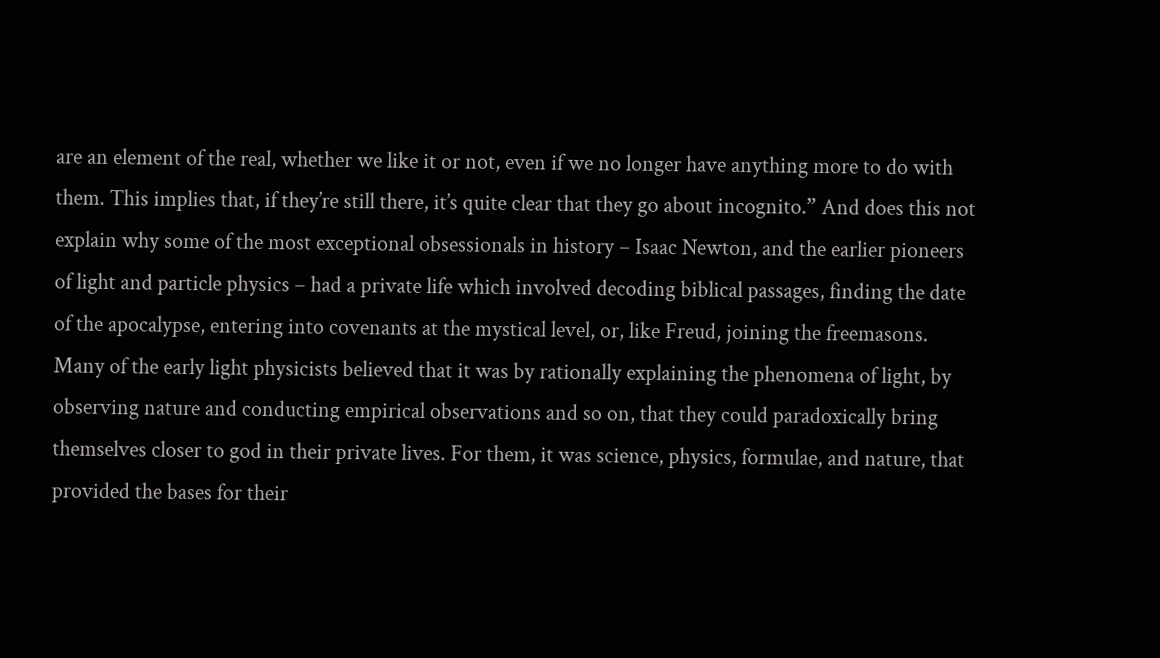are an element of the real, whether we like it or not, even if we no longer have anything more to do with them. This implies that, if they’re still there, it’s quite clear that they go about incognito.” And does this not explain why some of the most exceptional obsessionals in history – Isaac Newton, and the earlier pioneers of light and particle physics – had a private life which involved decoding biblical passages, finding the date of the apocalypse, entering into covenants at the mystical level, or, like Freud, joining the freemasons. Many of the early light physicists believed that it was by rationally explaining the phenomena of light, by observing nature and conducting empirical observations and so on, that they could paradoxically bring themselves closer to god in their private lives. For them, it was science, physics, formulae, and nature, that provided the bases for their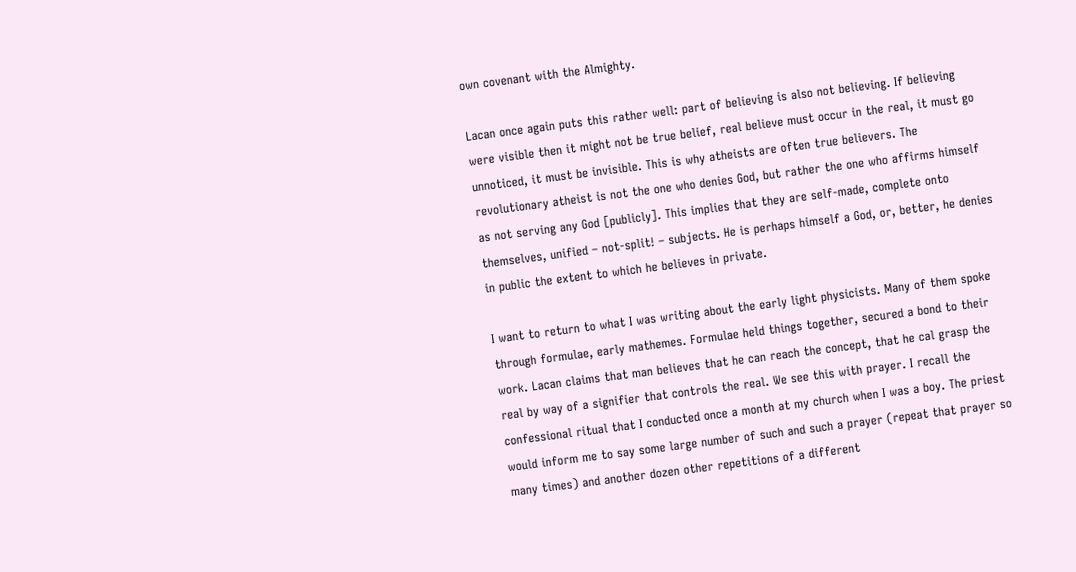own covenant with the Almighty.

Lacan once again puts this rather well: part of believing is also not believing. If believing were visible then it might not be true belief, real believe must occur in the real, it must go unnoticed, it must be invisible. This is why atheists are often true believers. The revolutionary atheist is not the one who denies God, but rather the one who affirms himself as not serving any God [publicly]. This implies that they are self-made, complete onto themselves, unified – not-split! – subjects. He is perhaps himself a God, or, better, he denies in public the extent to which he believes in private.

I want to return to what I was writing about the early light physicists. Many of them spoke through formulae, early mathemes. Formulae held things together, secured a bond to their work. Lacan claims that man believes that he can reach the concept, that he cal grasp the real by way of a signifier that controls the real. We see this with prayer. I recall the confessional ritual that I conducted once a month at my church when I was a boy. The priest would inform me to say some large number of such and such a prayer (repeat that prayer so many times) and another dozen other repetitions of a different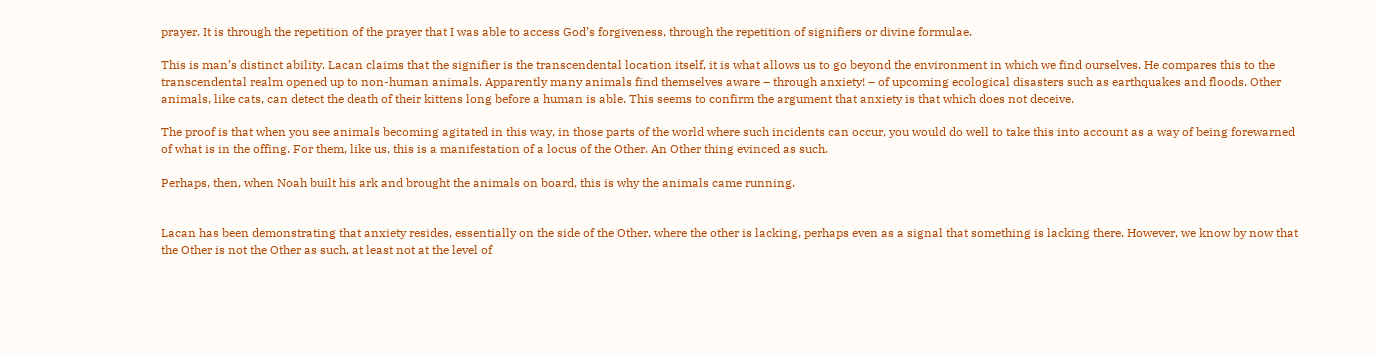prayer. It is through the repetition of the prayer that I was able to access God’s forgiveness, through the repetition of signifiers or divine formulae.

This is man’s distinct ability. Lacan claims that the signifier is the transcendental location itself, it is what allows us to go beyond the environment in which we find ourselves. He compares this to the transcendental realm opened up to non-human animals. Apparently many animals find themselves aware – through anxiety! – of upcoming ecological disasters such as earthquakes and floods. Other animals, like cats, can detect the death of their kittens long before a human is able. This seems to confirm the argument that anxiety is that which does not deceive.

The proof is that when you see animals becoming agitated in this way, in those parts of the world where such incidents can occur, you would do well to take this into account as a way of being forewarned of what is in the offing. For them, like us, this is a manifestation of a locus of the Other. An Other thing evinced as such.

Perhaps, then, when Noah built his ark and brought the animals on board, this is why the animals came running.


Lacan has been demonstrating that anxiety resides, essentially on the side of the Other, where the other is lacking, perhaps even as a signal that something is lacking there. However, we know by now that the Other is not the Other as such, at least not at the level of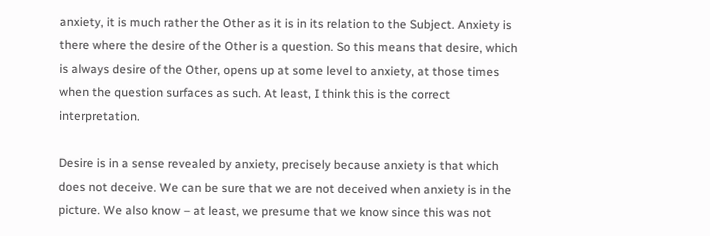anxiety, it is much rather the Other as it is in its relation to the Subject. Anxiety is there where the desire of the Other is a question. So this means that desire, which is always desire of the Other, opens up at some level to anxiety, at those times when the question surfaces as such. At least, I think this is the correct interpretation.

Desire is in a sense revealed by anxiety, precisely because anxiety is that which does not deceive. We can be sure that we are not deceived when anxiety is in the picture. We also know – at least, we presume that we know since this was not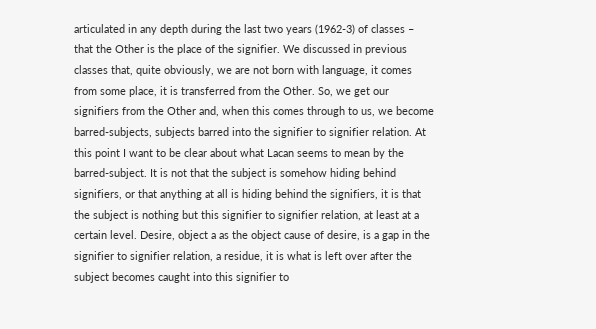articulated in any depth during the last two years (1962-3) of classes – that the Other is the place of the signifier. We discussed in previous classes that, quite obviously, we are not born with language, it comes from some place, it is transferred from the Other. So, we get our signifiers from the Other and, when this comes through to us, we become barred-subjects, subjects barred into the signifier to signifier relation. At this point I want to be clear about what Lacan seems to mean by the barred-subject. It is not that the subject is somehow hiding behind signifiers, or that anything at all is hiding behind the signifiers, it is that the subject is nothing but this signifier to signifier relation, at least at a certain level. Desire, object a as the object cause of desire, is a gap in the signifier to signifier relation, a residue, it is what is left over after the subject becomes caught into this signifier to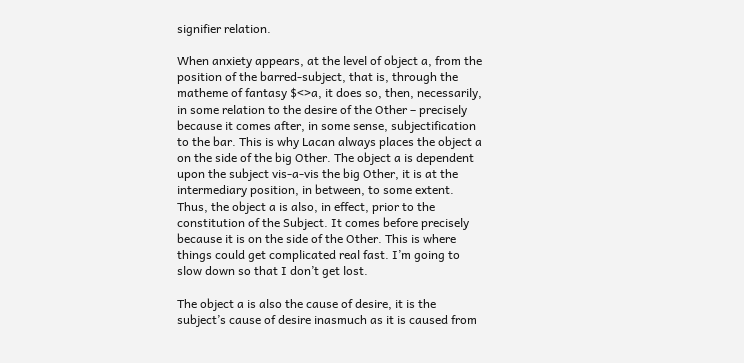signifier relation.

When anxiety appears, at the level of object a, from the position of the barred-subject, that is, through the matheme of fantasy $<>a, it does so, then, necessarily, in some relation to the desire of the Other – precisely because it comes after, in some sense, subjectification to the bar. This is why Lacan always places the object a on the side of the big Other. The object a is dependent upon the subject vis-a-vis the big Other, it is at the intermediary position, in between, to some extent. Thus, the object a is also, in effect, prior to the constitution of the Subject. It comes before precisely because it is on the side of the Other. This is where things could get complicated real fast. I’m going to slow down so that I don’t get lost.

The object a is also the cause of desire, it is the subject’s cause of desire inasmuch as it is caused from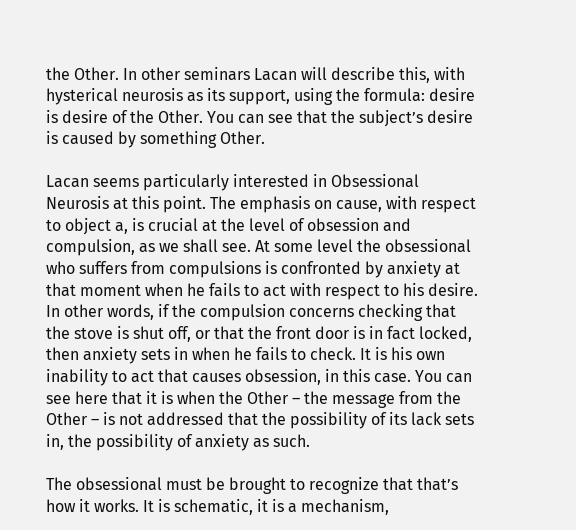the Other. In other seminars Lacan will describe this, with hysterical neurosis as its support, using the formula: desire is desire of the Other. You can see that the subject’s desire is caused by something Other.

Lacan seems particularly interested in Obsessional Neurosis at this point. The emphasis on cause, with respect to object a, is crucial at the level of obsession and compulsion, as we shall see. At some level the obsessional who suffers from compulsions is confronted by anxiety at that moment when he fails to act with respect to his desire. In other words, if the compulsion concerns checking that the stove is shut off, or that the front door is in fact locked, then anxiety sets in when he fails to check. It is his own inability to act that causes obsession, in this case. You can see here that it is when the Other – the message from the Other – is not addressed that the possibility of its lack sets in, the possibility of anxiety as such.

The obsessional must be brought to recognize that that’s how it works. It is schematic, it is a mechanism,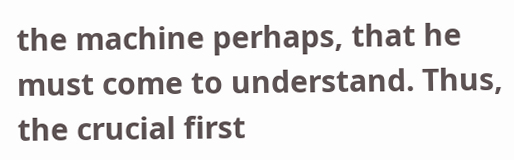the machine perhaps, that he must come to understand. Thus, the crucial first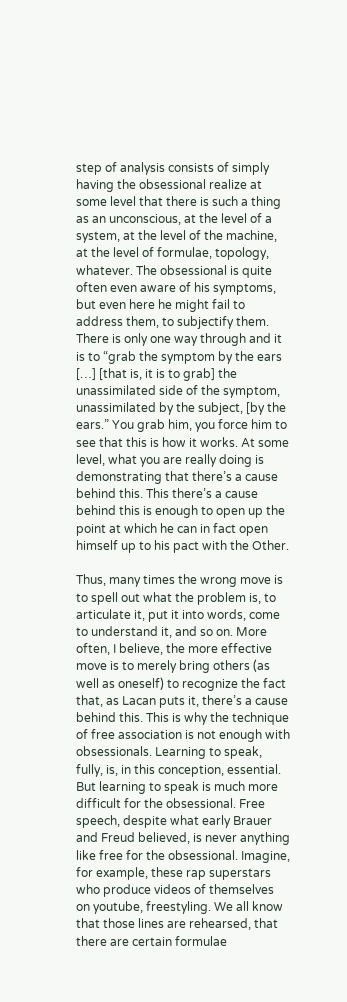step of analysis consists of simply having the obsessional realize at some level that there is such a thing as an unconscious, at the level of a system, at the level of the machine, at the level of formulae, topology, whatever. The obsessional is quite often even aware of his symptoms, but even here he might fail to address them, to subjectify them. There is only one way through and it is to “grab the symptom by the ears […] [that is, it is to grab] the unassimilated side of the symptom, unassimilated by the subject, [by the ears.” You grab him, you force him to see that this is how it works. At some level, what you are really doing is demonstrating that there’s a cause behind this. This there’s a cause behind this is enough to open up the point at which he can in fact open himself up to his pact with the Other.

Thus, many times the wrong move is to spell out what the problem is, to articulate it, put it into words, come to understand it, and so on. More often, I believe, the more effective move is to merely bring others (as well as oneself) to recognize the fact that, as Lacan puts it, there’s a cause behind this. This is why the technique of free association is not enough with obsessionals. Learning to speak, fully, is, in this conception, essential. But learning to speak is much more difficult for the obsessional. Free speech, despite what early Brauer and Freud believed, is never anything like free for the obsessional. Imagine, for example, these rap superstars who produce videos of themselves on youtube, freestyling. We all know that those lines are rehearsed, that there are certain formulae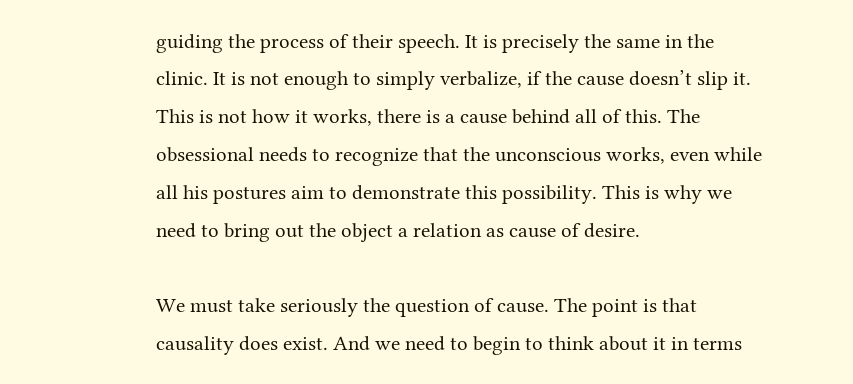guiding the process of their speech. It is precisely the same in the clinic. It is not enough to simply verbalize, if the cause doesn’t slip it. This is not how it works, there is a cause behind all of this. The obsessional needs to recognize that the unconscious works, even while all his postures aim to demonstrate this possibility. This is why we need to bring out the object a relation as cause of desire.

We must take seriously the question of cause. The point is that causality does exist. And we need to begin to think about it in terms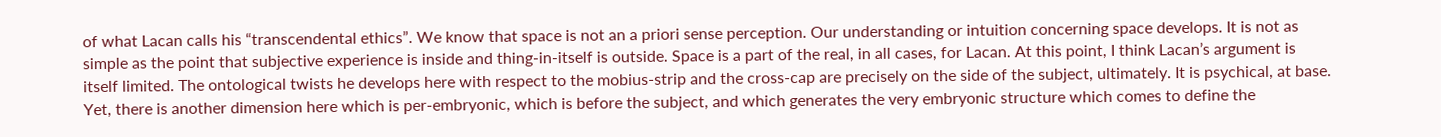of what Lacan calls his “transcendental ethics”. We know that space is not an a priori sense perception. Our understanding or intuition concerning space develops. It is not as simple as the point that subjective experience is inside and thing-in-itself is outside. Space is a part of the real, in all cases, for Lacan. At this point, I think Lacan’s argument is itself limited. The ontological twists he develops here with respect to the mobius-strip and the cross-cap are precisely on the side of the subject, ultimately. It is psychical, at base. Yet, there is another dimension here which is per-embryonic, which is before the subject, and which generates the very embryonic structure which comes to define the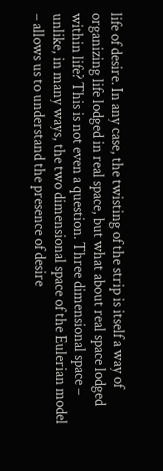life of desire. In any case, the twisting of the strip is itself a way of organizing life lodged in real space, but what about real space lodged within life? This is not even a question. Three dimensional space – unlike, in many ways, the two dimensional space of the Eulerian model – allows us to understand the presence of desire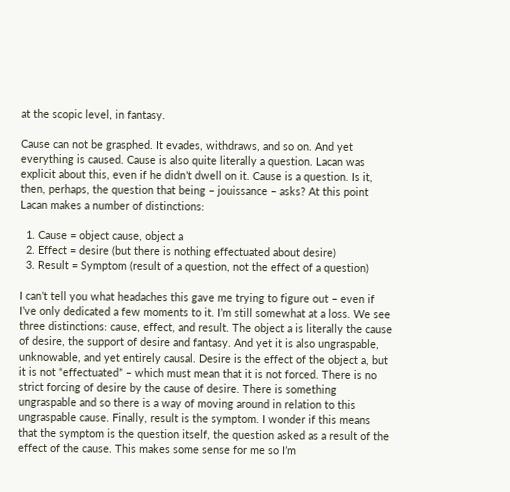at the scopic level, in fantasy.

Cause can not be grasphed. It evades, withdraws, and so on. And yet everything is caused. Cause is also quite literally a question. Lacan was explicit about this, even if he didn’t dwell on it. Cause is a question. Is it, then, perhaps, the question that being – jouissance – asks? At this point Lacan makes a number of distinctions:

  1. Cause = object cause, object a
  2. Effect = desire (but there is nothing effectuated about desire)
  3. Result = Symptom (result of a question, not the effect of a question)

I can’t tell you what headaches this gave me trying to figure out – even if I’ve only dedicated a few moments to it. I’m still somewhat at a loss. We see three distinctions: cause, effect, and result. The object a is literally the cause of desire, the support of desire and fantasy. And yet it is also ungraspable, unknowable, and yet entirely causal. Desire is the effect of the object a, but it is not “effectuated” – which must mean that it is not forced. There is no strict forcing of desire by the cause of desire. There is something ungraspable and so there is a way of moving around in relation to this ungraspable cause. Finally, result is the symptom. I wonder if this means that the symptom is the question itself, the question asked as a result of the effect of the cause. This makes some sense for me so I’m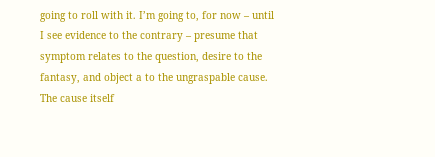going to roll with it. I’m going to, for now – until I see evidence to the contrary – presume that symptom relates to the question, desire to the fantasy, and object a to the ungraspable cause. The cause itself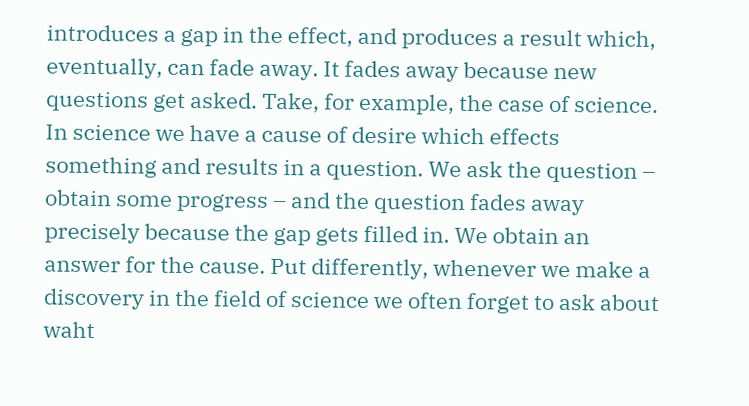introduces a gap in the effect, and produces a result which, eventually, can fade away. It fades away because new questions get asked. Take, for example, the case of science. In science we have a cause of desire which effects something and results in a question. We ask the question – obtain some progress – and the question fades away precisely because the gap gets filled in. We obtain an answer for the cause. Put differently, whenever we make a discovery in the field of science we often forget to ask about waht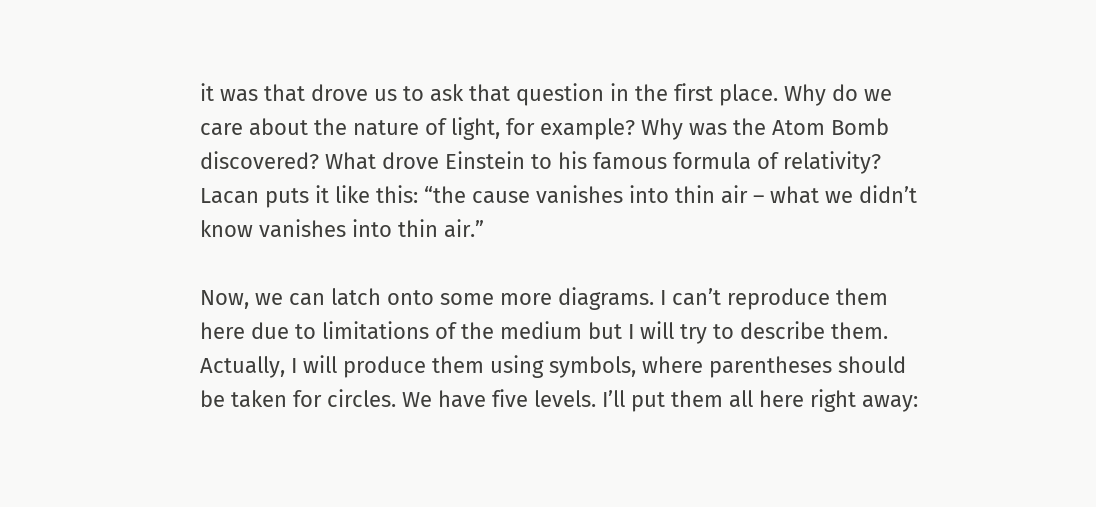it was that drove us to ask that question in the first place. Why do we care about the nature of light, for example? Why was the Atom Bomb discovered? What drove Einstein to his famous formula of relativity? Lacan puts it like this: “the cause vanishes into thin air – what we didn’t know vanishes into thin air.”

Now, we can latch onto some more diagrams. I can’t reproduce them here due to limitations of the medium but I will try to describe them. Actually, I will produce them using symbols, where parentheses should be taken for circles. We have five levels. I’ll put them all here right away: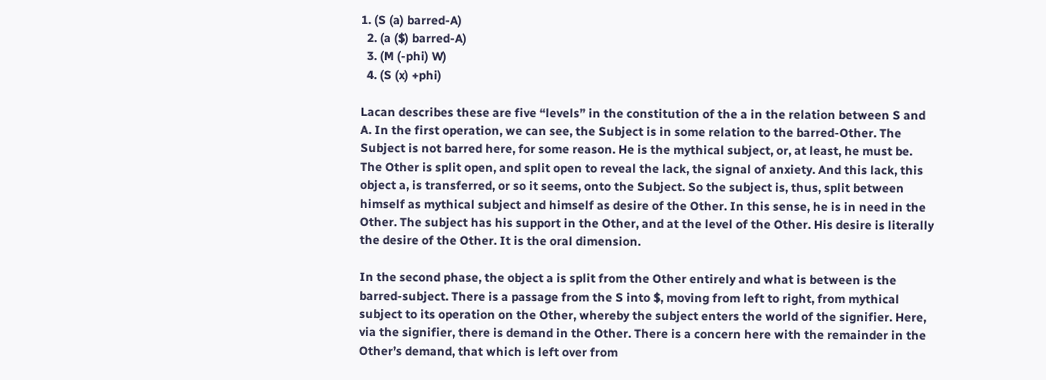1. (S (a) barred-A)
  2. (a ($) barred-A)
  3. (M (-phi) W)
  4. (S (x) +phi)

Lacan describes these are five “levels” in the constitution of the a in the relation between S and A. In the first operation, we can see, the Subject is in some relation to the barred-Other. The Subject is not barred here, for some reason. He is the mythical subject, or, at least, he must be. The Other is split open, and split open to reveal the lack, the signal of anxiety. And this lack, this object a, is transferred, or so it seems, onto the Subject. So the subject is, thus, split between himself as mythical subject and himself as desire of the Other. In this sense, he is in need in the Other. The subject has his support in the Other, and at the level of the Other. His desire is literally the desire of the Other. It is the oral dimension.

In the second phase, the object a is split from the Other entirely and what is between is the barred-subject. There is a passage from the S into $, moving from left to right, from mythical subject to its operation on the Other, whereby the subject enters the world of the signifier. Here, via the signifier, there is demand in the Other. There is a concern here with the remainder in the Other’s demand, that which is left over from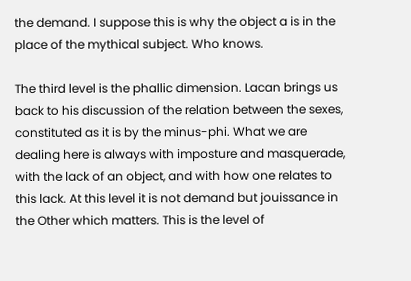the demand. I suppose this is why the object a is in the place of the mythical subject. Who knows.

The third level is the phallic dimension. Lacan brings us back to his discussion of the relation between the sexes, constituted as it is by the minus-phi. What we are dealing here is always with imposture and masquerade, with the lack of an object, and with how one relates to this lack. At this level it is not demand but jouissance in the Other which matters. This is the level of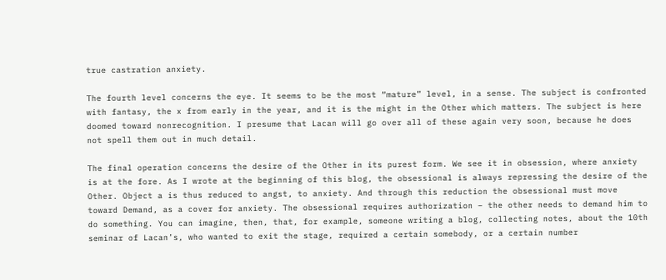true castration anxiety.

The fourth level concerns the eye. It seems to be the most “mature” level, in a sense. The subject is confronted with fantasy, the x from early in the year, and it is the might in the Other which matters. The subject is here doomed toward nonrecognition. I presume that Lacan will go over all of these again very soon, because he does not spell them out in much detail.

The final operation concerns the desire of the Other in its purest form. We see it in obsession, where anxiety is at the fore. As I wrote at the beginning of this blog, the obsessional is always repressing the desire of the Other. Object a is thus reduced to angst, to anxiety. And through this reduction the obsessional must move toward Demand, as a cover for anxiety. The obsessional requires authorization – the other needs to demand him to do something. You can imagine, then, that, for example, someone writing a blog, collecting notes, about the 10th seminar of Lacan’s, who wanted to exit the stage, required a certain somebody, or a certain number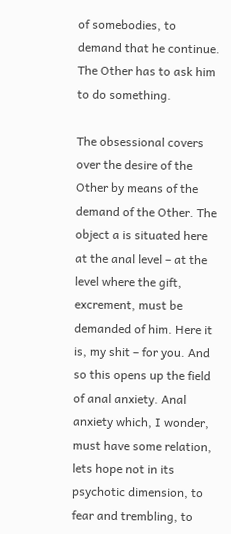of somebodies, to demand that he continue. The Other has to ask him to do something.

The obsessional covers over the desire of the Other by means of the demand of the Other. The object a is situated here at the anal level – at the level where the gift, excrement, must be demanded of him. Here it is, my shit – for you. And so this opens up the field of anal anxiety. Anal anxiety which, I wonder, must have some relation, lets hope not in its psychotic dimension, to fear and trembling, to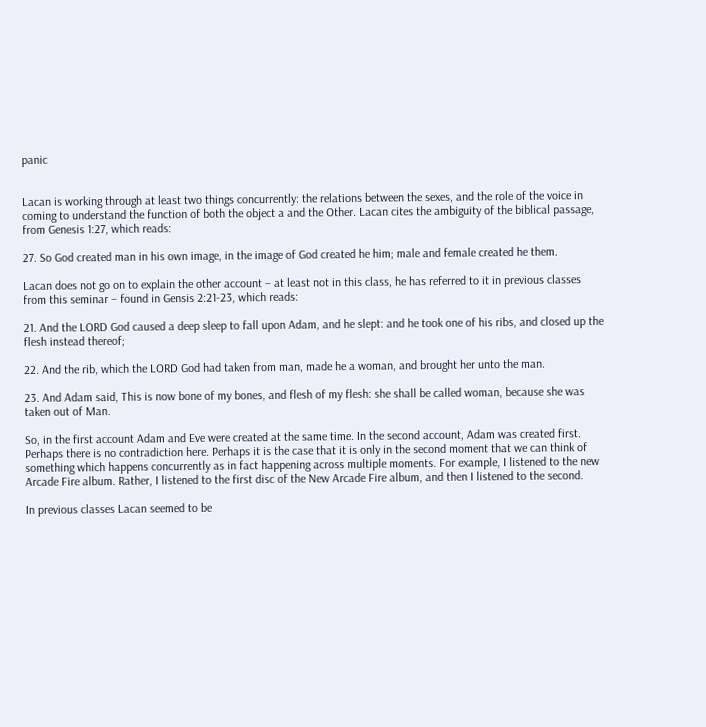panic


Lacan is working through at least two things concurrently: the relations between the sexes, and the role of the voice in coming to understand the function of both the object a and the Other. Lacan cites the ambiguity of the biblical passage, from Genesis 1:27, which reads:

27. So God created man in his own image, in the image of God created he him; male and female created he them.

Lacan does not go on to explain the other account – at least not in this class, he has referred to it in previous classes from this seminar – found in Gensis 2:21-23, which reads:

21. And the LORD God caused a deep sleep to fall upon Adam, and he slept: and he took one of his ribs, and closed up the flesh instead thereof;

22. And the rib, which the LORD God had taken from man, made he a woman, and brought her unto the man.

23. And Adam said, This is now bone of my bones, and flesh of my flesh: she shall be called woman, because she was taken out of Man.

So, in the first account Adam and Eve were created at the same time. In the second account, Adam was created first. Perhaps there is no contradiction here. Perhaps it is the case that it is only in the second moment that we can think of something which happens concurrently as in fact happening across multiple moments. For example, I listened to the new Arcade Fire album. Rather, I listened to the first disc of the New Arcade Fire album, and then I listened to the second.

In previous classes Lacan seemed to be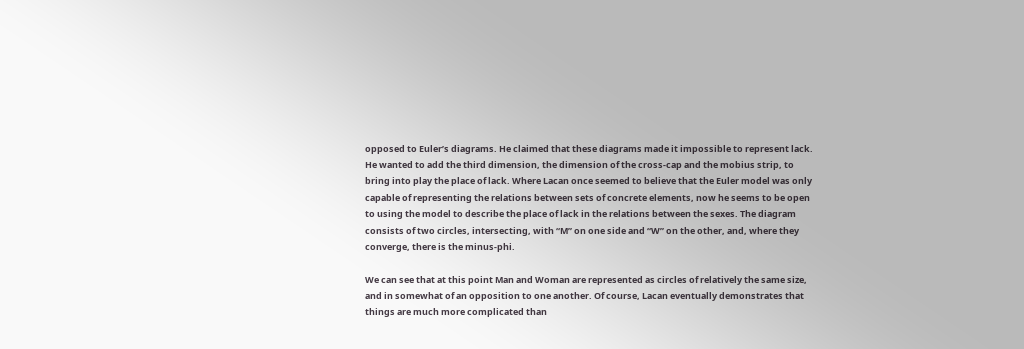opposed to Euler’s diagrams. He claimed that these diagrams made it impossible to represent lack. He wanted to add the third dimension, the dimension of the cross-cap and the mobius strip, to bring into play the place of lack. Where Lacan once seemed to believe that the Euler model was only capable of representing the relations between sets of concrete elements, now he seems to be open to using the model to describe the place of lack in the relations between the sexes. The diagram consists of two circles, intersecting, with “M” on one side and “W” on the other, and, where they converge, there is the minus-phi.

We can see that at this point Man and Woman are represented as circles of relatively the same size, and in somewhat of an opposition to one another. Of course, Lacan eventually demonstrates that things are much more complicated than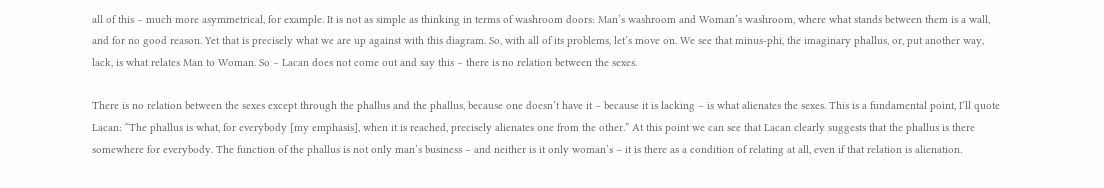all of this – much more asymmetrical, for example. It is not as simple as thinking in terms of washroom doors: Man’s washroom and Woman’s washroom, where what stands between them is a wall, and for no good reason. Yet that is precisely what we are up against with this diagram. So, with all of its problems, let’s move on. We see that minus-phi, the imaginary phallus, or, put another way, lack, is what relates Man to Woman. So – Lacan does not come out and say this – there is no relation between the sexes.

There is no relation between the sexes except through the phallus and the phallus, because one doesn’t have it – because it is lacking – is what alienates the sexes. This is a fundamental point, I’ll quote Lacan: “The phallus is what, for everybody [my emphasis], when it is reached, precisely alienates one from the other.” At this point we can see that Lacan clearly suggests that the phallus is there somewhere for everybody. The function of the phallus is not only man’s business – and neither is it only woman’s – it is there as a condition of relating at all, even if that relation is alienation.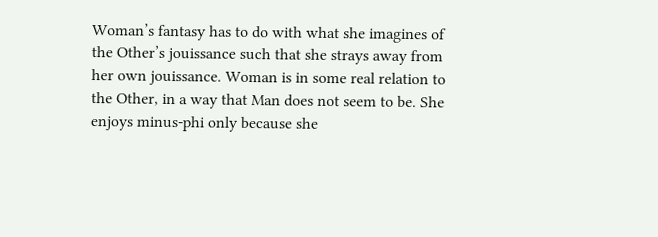Woman’s fantasy has to do with what she imagines of the Other’s jouissance such that she strays away from her own jouissance. Woman is in some real relation to the Other, in a way that Man does not seem to be. She enjoys minus-phi only because she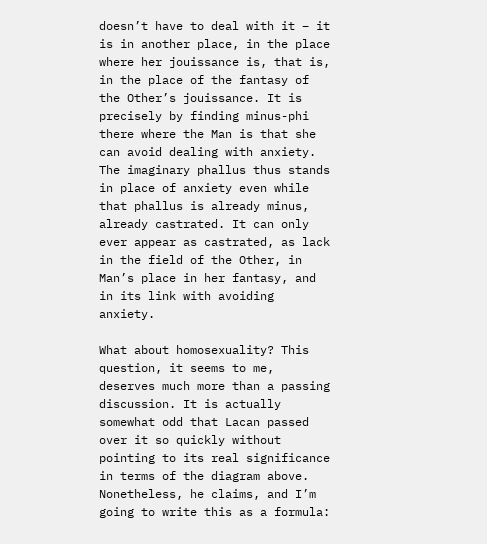doesn’t have to deal with it – it is in another place, in the place where her jouissance is, that is, in the place of the fantasy of the Other’s jouissance. It is precisely by finding minus-phi there where the Man is that she can avoid dealing with anxiety. The imaginary phallus thus stands in place of anxiety even while that phallus is already minus, already castrated. It can only ever appear as castrated, as lack in the field of the Other, in Man’s place in her fantasy, and in its link with avoiding anxiety.

What about homosexuality? This question, it seems to me, deserves much more than a passing discussion. It is actually somewhat odd that Lacan passed over it so quickly without pointing to its real significance in terms of the diagram above. Nonetheless, he claims, and I’m going to write this as a formula: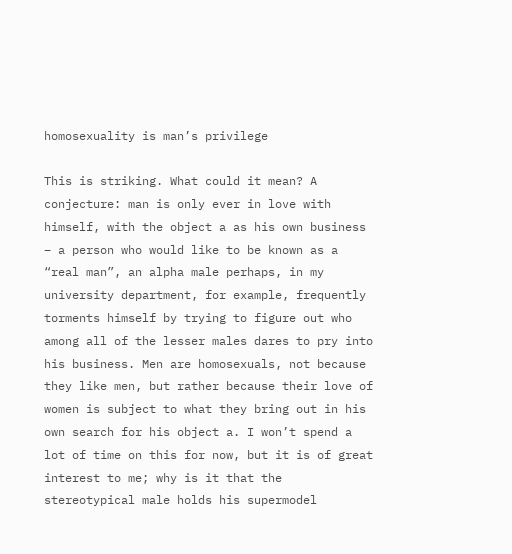homosexuality is man’s privilege

This is striking. What could it mean? A conjecture: man is only ever in love with himself, with the object a as his own business – a person who would like to be known as a “real man”, an alpha male perhaps, in my university department, for example, frequently torments himself by trying to figure out who among all of the lesser males dares to pry into his business. Men are homosexuals, not because they like men, but rather because their love of women is subject to what they bring out in his own search for his object a. I won’t spend a lot of time on this for now, but it is of great interest to me; why is it that the stereotypical male holds his supermodel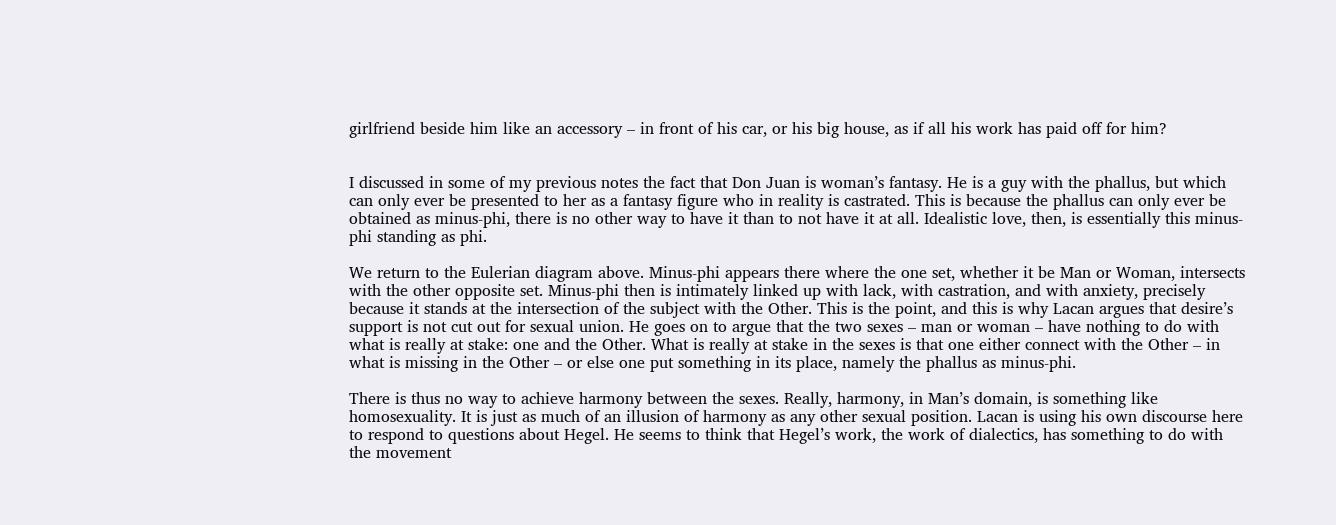girlfriend beside him like an accessory – in front of his car, or his big house, as if all his work has paid off for him?


I discussed in some of my previous notes the fact that Don Juan is woman’s fantasy. He is a guy with the phallus, but which can only ever be presented to her as a fantasy figure who in reality is castrated. This is because the phallus can only ever be obtained as minus-phi, there is no other way to have it than to not have it at all. Idealistic love, then, is essentially this minus-phi standing as phi.

We return to the Eulerian diagram above. Minus-phi appears there where the one set, whether it be Man or Woman, intersects with the other opposite set. Minus-phi then is intimately linked up with lack, with castration, and with anxiety, precisely because it stands at the intersection of the subject with the Other. This is the point, and this is why Lacan argues that desire’s support is not cut out for sexual union. He goes on to argue that the two sexes – man or woman – have nothing to do with what is really at stake: one and the Other. What is really at stake in the sexes is that one either connect with the Other – in what is missing in the Other – or else one put something in its place, namely the phallus as minus-phi.

There is thus no way to achieve harmony between the sexes. Really, harmony, in Man’s domain, is something like homosexuality. It is just as much of an illusion of harmony as any other sexual position. Lacan is using his own discourse here to respond to questions about Hegel. He seems to think that Hegel’s work, the work of dialectics, has something to do with the movement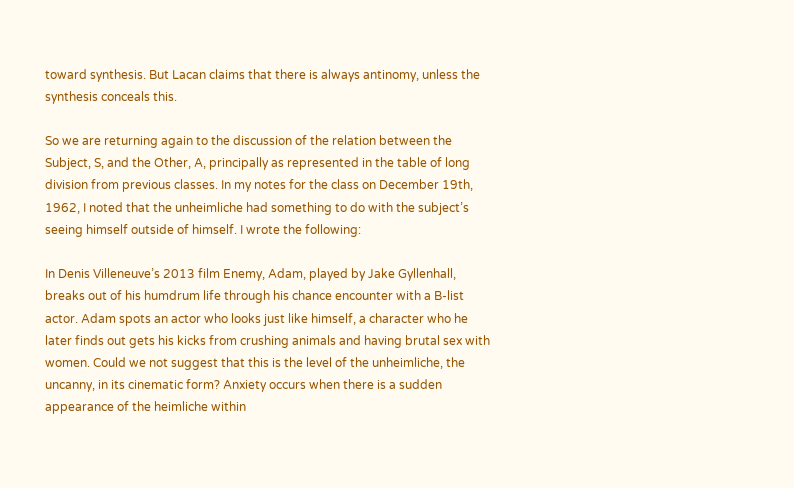toward synthesis. But Lacan claims that there is always antinomy, unless the synthesis conceals this.

So we are returning again to the discussion of the relation between the Subject, S, and the Other, A, principally as represented in the table of long division from previous classes. In my notes for the class on December 19th, 1962, I noted that the unheimliche had something to do with the subject’s seeing himself outside of himself. I wrote the following:

In Denis Villeneuve’s 2013 film Enemy, Adam, played by Jake Gyllenhall, breaks out of his humdrum life through his chance encounter with a B-list actor. Adam spots an actor who looks just like himself, a character who he later finds out gets his kicks from crushing animals and having brutal sex with women. Could we not suggest that this is the level of the unheimliche, the uncanny, in its cinematic form? Anxiety occurs when there is a sudden appearance of the heimliche within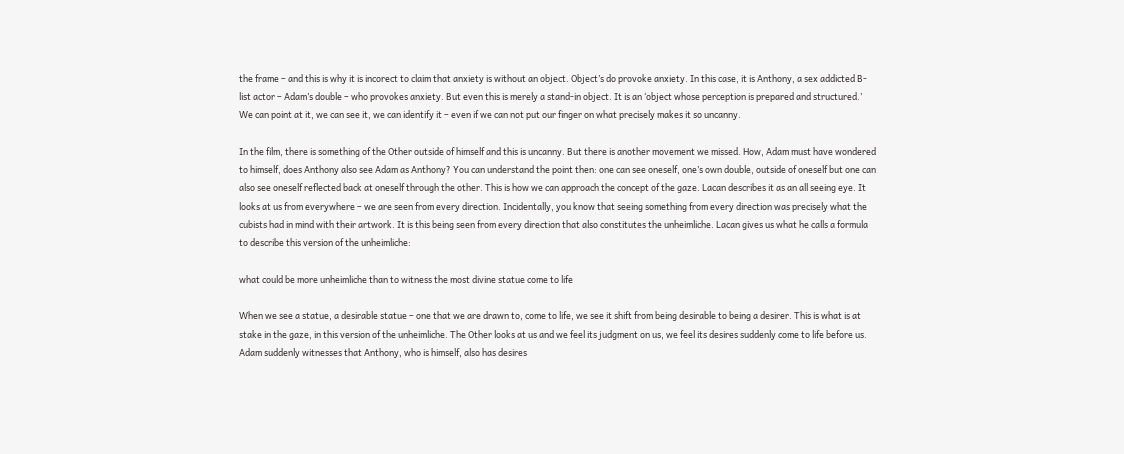the frame – and this is why it is incorect to claim that anxiety is without an object. Object’s do provoke anxiety. In this case, it is Anthony, a sex addicted B-list actor – Adam’s double – who provokes anxiety. But even this is merely a stand-in object. It is an ‘object whose perception is prepared and structured.’ We can point at it, we can see it, we can identify it – even if we can not put our finger on what precisely makes it so uncanny.

In the film, there is something of the Other outside of himself and this is uncanny. But there is another movement we missed. How, Adam must have wondered to himself, does Anthony also see Adam as Anthony? You can understand the point then: one can see oneself, one’s own double, outside of oneself but one can also see oneself reflected back at oneself through the other. This is how we can approach the concept of the gaze. Lacan describes it as an all seeing eye. It looks at us from everywhere – we are seen from every direction. Incidentally, you know that seeing something from every direction was precisely what the cubists had in mind with their artwork. It is this being seen from every direction that also constitutes the unheimliche. Lacan gives us what he calls a formula to describe this version of the unheimliche:

what could be more unheimliche than to witness the most divine statue come to life

When we see a statue, a desirable statue – one that we are drawn to, come to life, we see it shift from being desirable to being a desirer. This is what is at stake in the gaze, in this version of the unheimliche. The Other looks at us and we feel its judgment on us, we feel its desires suddenly come to life before us. Adam suddenly witnesses that Anthony, who is himself, also has desires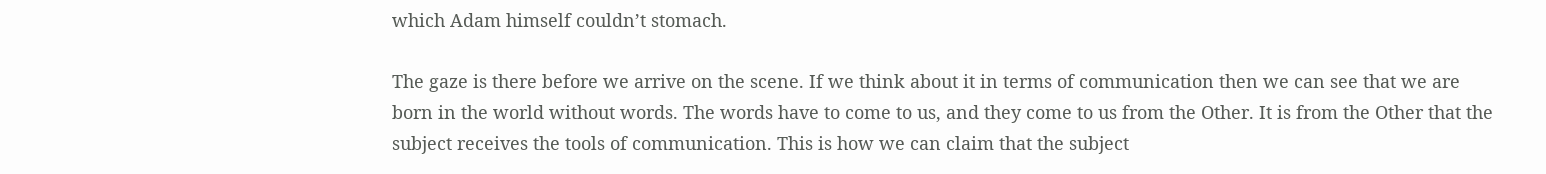which Adam himself couldn’t stomach.

The gaze is there before we arrive on the scene. If we think about it in terms of communication then we can see that we are born in the world without words. The words have to come to us, and they come to us from the Other. It is from the Other that the subject receives the tools of communication. This is how we can claim that the subject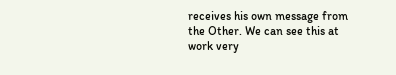receives his own message from the Other. We can see this at work very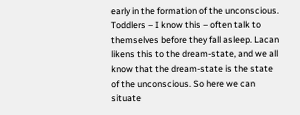early in the formation of the unconscious. Toddlers – I know this – often talk to themselves before they fall asleep. Lacan likens this to the dream-state, and we all know that the dream-state is the state of the unconscious. So here we can situate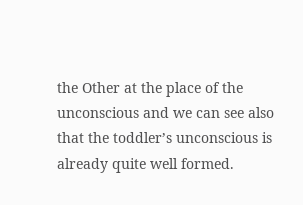the Other at the place of the unconscious and we can see also that the toddler’s unconscious is already quite well formed.